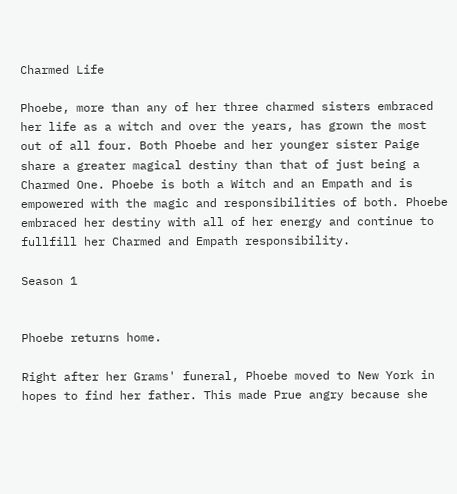Charmed Life

Phoebe, more than any of her three charmed sisters embraced her life as a witch and over the years, has grown the most out of all four. Both Phoebe and her younger sister Paige share a greater magical destiny than that of just being a Charmed One. Phoebe is both a Witch and an Empath and is empowered with the magic and responsibilities of both. Phoebe embraced her destiny with all of her energy and continue to fullfill her Charmed and Empath responsibility.

Season 1


Phoebe returns home.

Right after her Grams' funeral, Phoebe moved to New York in hopes to find her father. This made Prue angry because she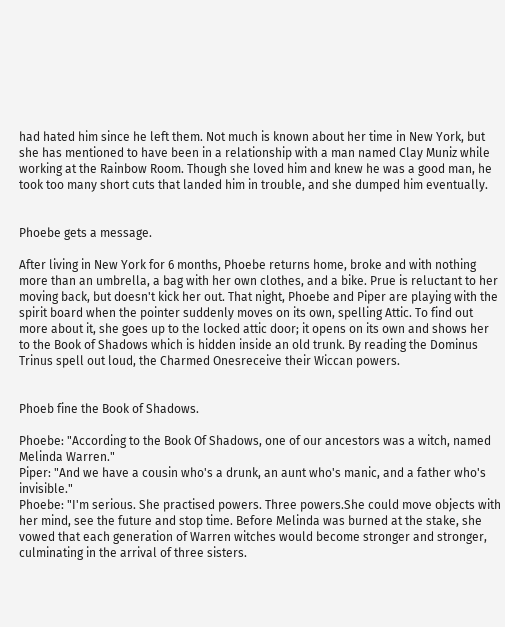had hated him since he left them. Not much is known about her time in New York, but she has mentioned to have been in a relationship with a man named Clay Muniz while working at the Rainbow Room. Though she loved him and knew he was a good man, he took too many short cuts that landed him in trouble, and she dumped him eventually.


Phoebe gets a message.

After living in New York for 6 months, Phoebe returns home, broke and with nothing more than an umbrella, a bag with her own clothes, and a bike. Prue is reluctant to her moving back, but doesn't kick her out. That night, Phoebe and Piper are playing with the spirit board when the pointer suddenly moves on its own, spelling Attic. To find out more about it, she goes up to the locked attic door; it opens on its own and shows her to the Book of Shadows which is hidden inside an old trunk. By reading the Dominus Trinus spell out loud, the Charmed Onesreceive their Wiccan powers.


Phoeb fine the Book of Shadows.

Phoebe: "According to the Book Of Shadows, one of our ancestors was a witch, named Melinda Warren."
Piper: "And we have a cousin who's a drunk, an aunt who's manic, and a father who's invisible."
Phoebe: "I'm serious. She practised powers. Three powers.She could move objects with her mind, see the future and stop time. Before Melinda was burned at the stake, she vowed that each generation of Warren witches would become stronger and stronger, culminating in the arrival of three sisters.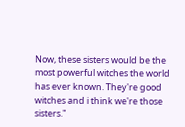Now, these sisters would be the most powerful witches the world has ever known. They're good witches and i think we're those sisters."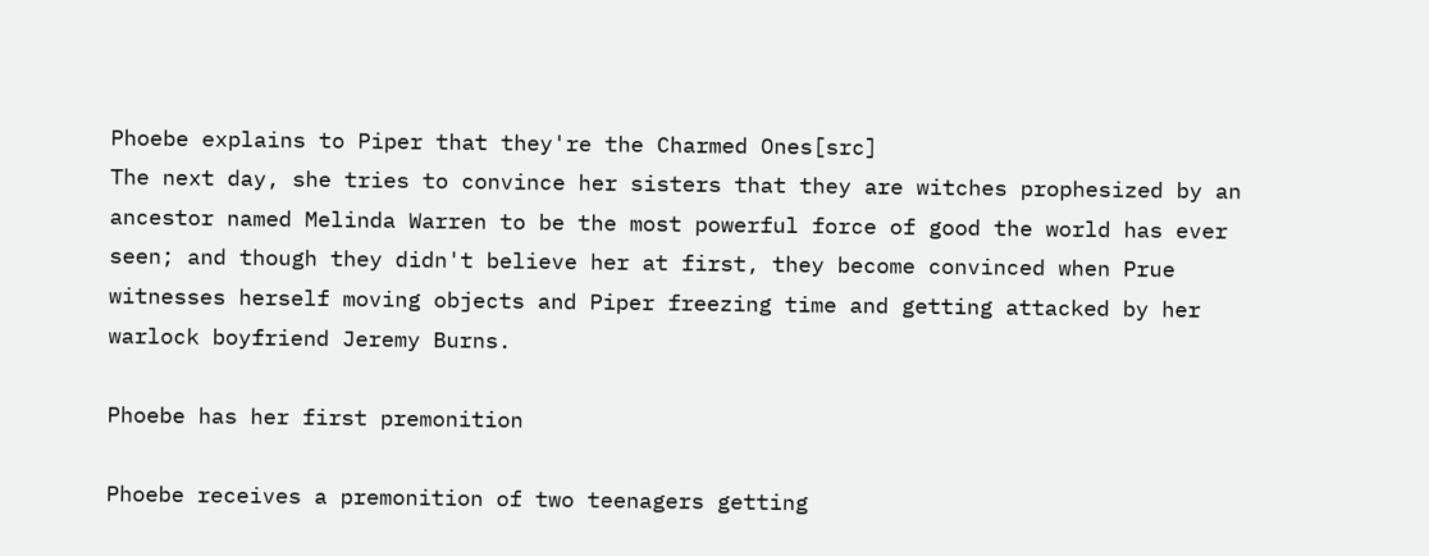Phoebe explains to Piper that they're the Charmed Ones[src]
The next day, she tries to convince her sisters that they are witches prophesized by an ancestor named Melinda Warren to be the most powerful force of good the world has ever seen; and though they didn't believe her at first, they become convinced when Prue witnesses herself moving objects and Piper freezing time and getting attacked by her warlock boyfriend Jeremy Burns.

Phoebe has her first premonition

Phoebe receives a premonition of two teenagers getting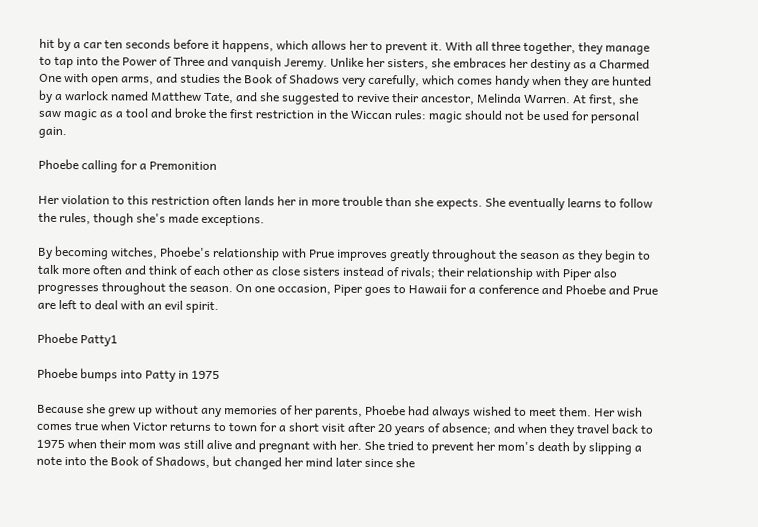hit by a car ten seconds before it happens, which allows her to prevent it. With all three together, they manage to tap into the Power of Three and vanquish Jeremy. Unlike her sisters, she embraces her destiny as a Charmed One with open arms, and studies the Book of Shadows very carefully, which comes handy when they are hunted by a warlock named Matthew Tate, and she suggested to revive their ancestor, Melinda Warren. At first, she saw magic as a tool and broke the first restriction in the Wiccan rules: magic should not be used for personal gain.

Phoebe calling for a Premonition

Her violation to this restriction often lands her in more trouble than she expects. She eventually learns to follow the rules, though she's made exceptions.

By becoming witches, Phoebe's relationship with Prue improves greatly throughout the season as they begin to talk more often and think of each other as close sisters instead of rivals; their relationship with Piper also progresses throughout the season. On one occasion, Piper goes to Hawaii for a conference and Phoebe and Prue are left to deal with an evil spirit.

Phoebe Patty1

Phoebe bumps into Patty in 1975

Because she grew up without any memories of her parents, Phoebe had always wished to meet them. Her wish comes true when Victor returns to town for a short visit after 20 years of absence; and when they travel back to 1975 when their mom was still alive and pregnant with her. She tried to prevent her mom's death by slipping a note into the Book of Shadows, but changed her mind later since she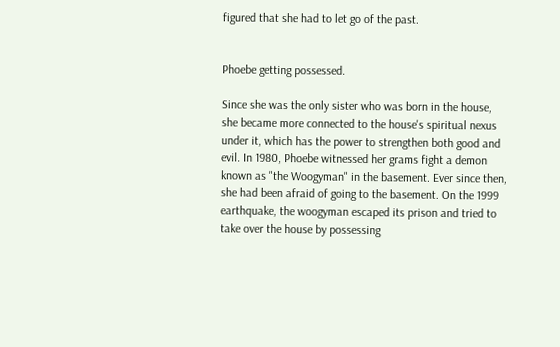figured that she had to let go of the past.


Phoebe getting possessed.

Since she was the only sister who was born in the house, she became more connected to the house's spiritual nexus under it, which has the power to strengthen both good and evil. In 1980, Phoebe witnessed her grams fight a demon known as "the Woogyman" in the basement. Ever since then, she had been afraid of going to the basement. On the 1999 earthquake, the woogyman escaped its prison and tried to take over the house by possessing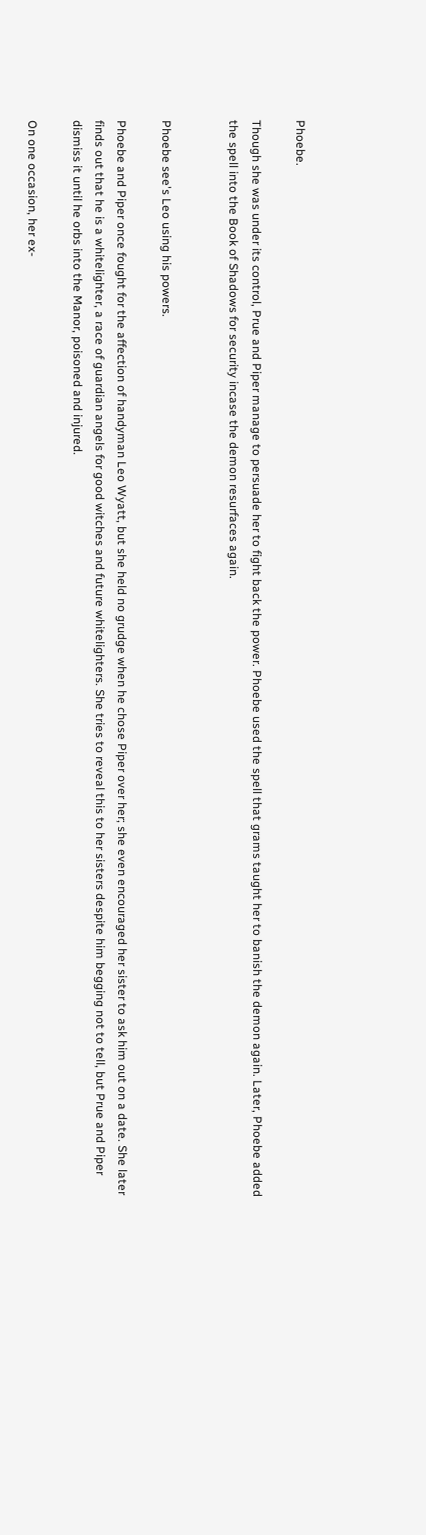Phoebe.

Though she was under its control, Prue and Piper manage to persuade her to fight back the power. Phoebe used the spell that grams taught her to banish the demon again. Later, Phoebe added the spell into the Book of Shadows for security incase the demon resurfaces again.


Phoebe see's Leo using his powers.

Phoebe and Piper once fought for the affection of handyman Leo Wyatt, but she held no grudge when he chose Piper over her; she even encouraged her sister to ask him out on a date. She later finds out that he is a whitelighter, a race of guardian angels for good witches and future whitelighters. She tries to reveal this to her sisters despite him begging not to tell, but Prue and Piper dismiss it until he orbs into the Manor, poisoned and injured.

On one occasion, her ex-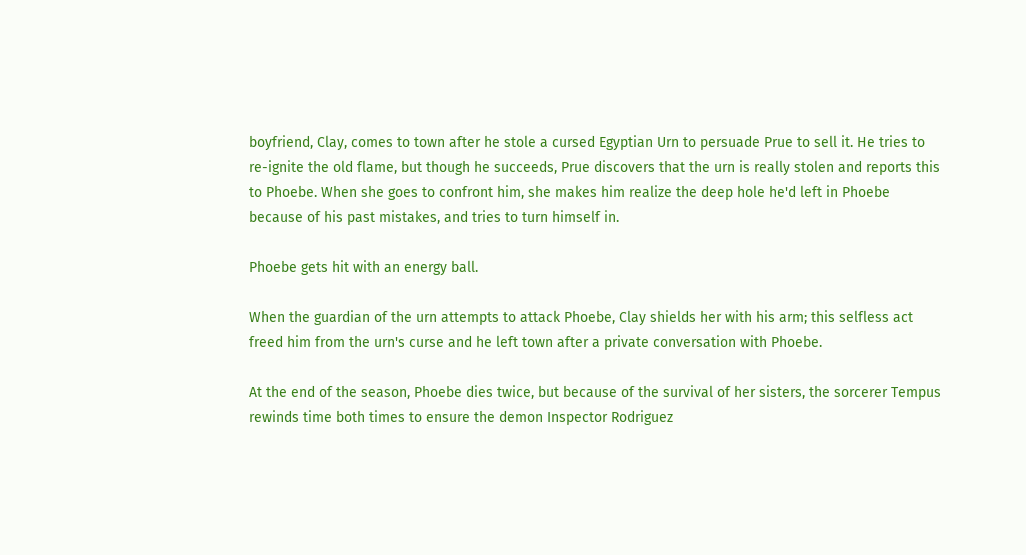boyfriend, Clay, comes to town after he stole a cursed Egyptian Urn to persuade Prue to sell it. He tries to re-ignite the old flame, but though he succeeds, Prue discovers that the urn is really stolen and reports this to Phoebe. When she goes to confront him, she makes him realize the deep hole he'd left in Phoebe because of his past mistakes, and tries to turn himself in.

Phoebe gets hit with an energy ball.

When the guardian of the urn attempts to attack Phoebe, Clay shields her with his arm; this selfless act freed him from the urn's curse and he left town after a private conversation with Phoebe.

At the end of the season, Phoebe dies twice, but because of the survival of her sisters, the sorcerer Tempus rewinds time both times to ensure the demon Inspector Rodriguez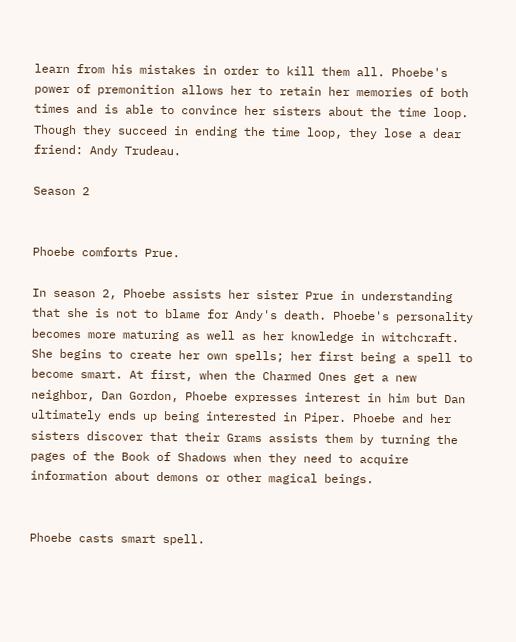learn from his mistakes in order to kill them all. Phoebe's power of premonition allows her to retain her memories of both times and is able to convince her sisters about the time loop. Though they succeed in ending the time loop, they lose a dear friend: Andy Trudeau.

Season 2


Phoebe comforts Prue.

In season 2, Phoebe assists her sister Prue in understanding that she is not to blame for Andy's death. Phoebe's personality becomes more maturing as well as her knowledge in witchcraft. She begins to create her own spells; her first being a spell to become smart. At first, when the Charmed Ones get a new neighbor, Dan Gordon, Phoebe expresses interest in him but Dan ultimately ends up being interested in Piper. Phoebe and her sisters discover that their Grams assists them by turning the pages of the Book of Shadows when they need to acquire information about demons or other magical beings.


Phoebe casts smart spell.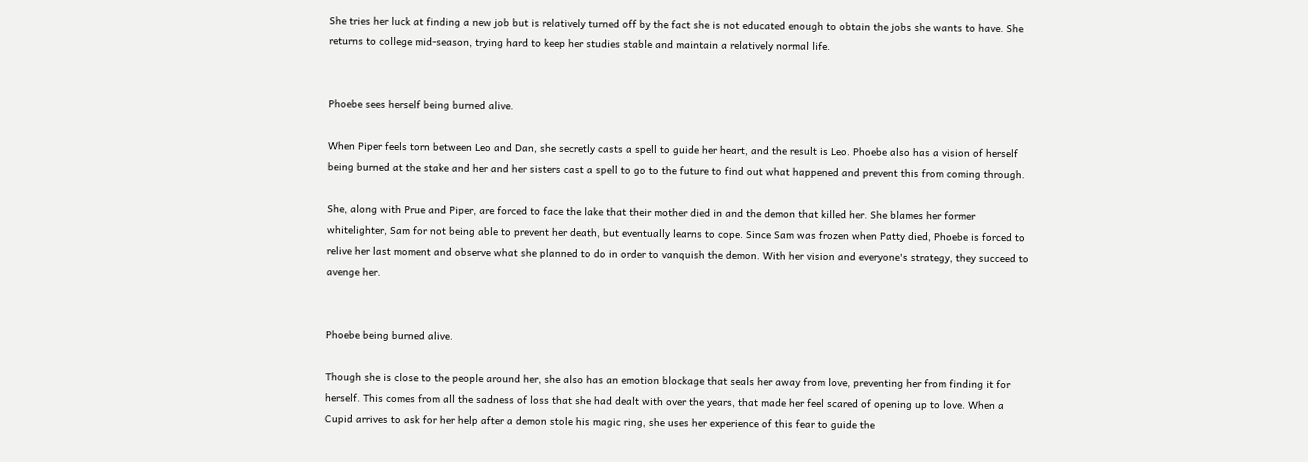She tries her luck at finding a new job but is relatively turned off by the fact she is not educated enough to obtain the jobs she wants to have. She returns to college mid-season, trying hard to keep her studies stable and maintain a relatively normal life.


Phoebe sees herself being burned alive.

When Piper feels torn between Leo and Dan, she secretly casts a spell to guide her heart, and the result is Leo. Phoebe also has a vision of herself being burned at the stake and her and her sisters cast a spell to go to the future to find out what happened and prevent this from coming through.

She, along with Prue and Piper, are forced to face the lake that their mother died in and the demon that killed her. She blames her former whitelighter, Sam for not being able to prevent her death, but eventually learns to cope. Since Sam was frozen when Patty died, Phoebe is forced to relive her last moment and observe what she planned to do in order to vanquish the demon. With her vision and everyone's strategy, they succeed to avenge her.


Phoebe being burned alive.

Though she is close to the people around her, she also has an emotion blockage that seals her away from love, preventing her from finding it for herself. This comes from all the sadness of loss that she had dealt with over the years, that made her feel scared of opening up to love. When a Cupid arrives to ask for her help after a demon stole his magic ring, she uses her experience of this fear to guide the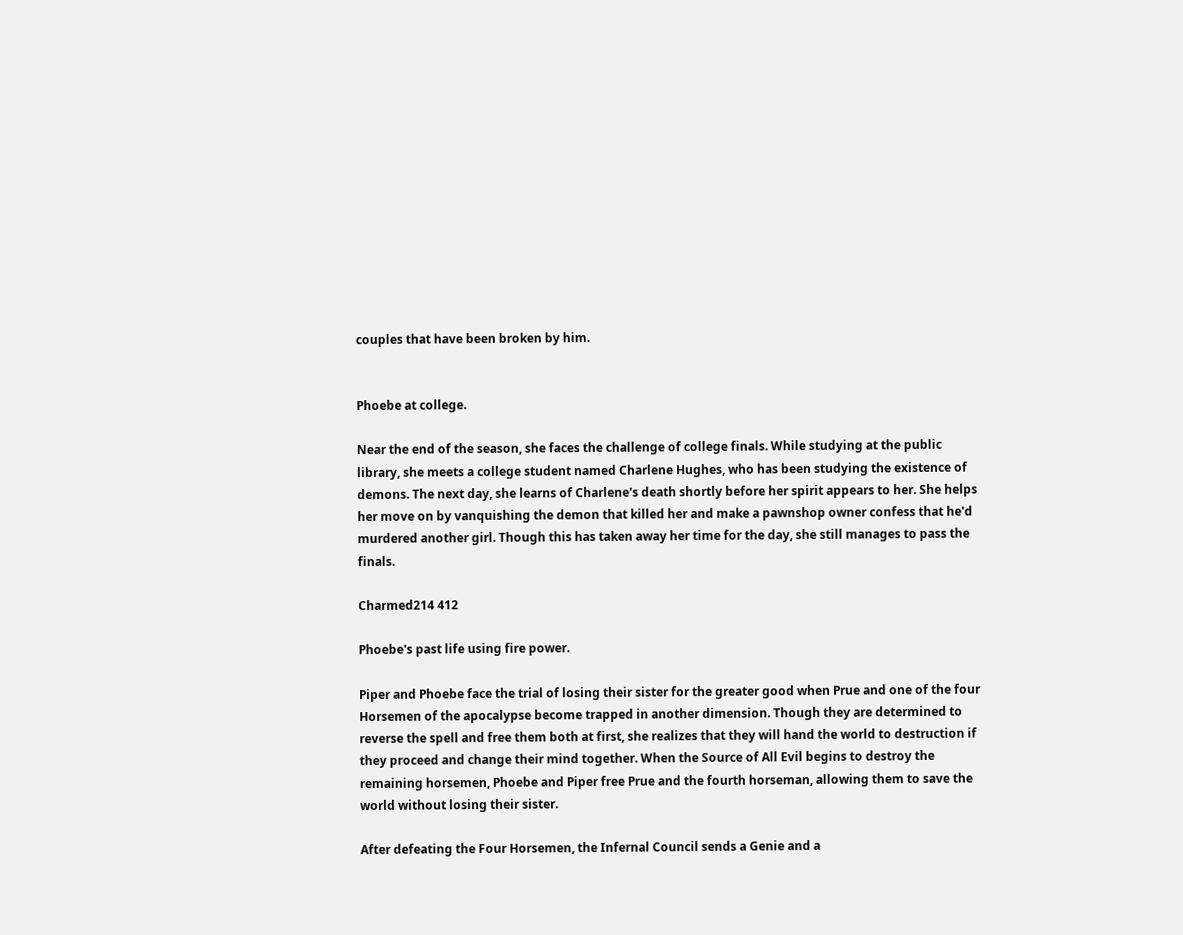couples that have been broken by him.


Phoebe at college.

Near the end of the season, she faces the challenge of college finals. While studying at the public library, she meets a college student named Charlene Hughes, who has been studying the existence of demons. The next day, she learns of Charlene's death shortly before her spirit appears to her. She helps her move on by vanquishing the demon that killed her and make a pawnshop owner confess that he'd murdered another girl. Though this has taken away her time for the day, she still manages to pass the finals.

Charmed214 412

Phoebe's past life using fire power.

Piper and Phoebe face the trial of losing their sister for the greater good when Prue and one of the four Horsemen of the apocalypse become trapped in another dimension. Though they are determined to reverse the spell and free them both at first, she realizes that they will hand the world to destruction if they proceed and change their mind together. When the Source of All Evil begins to destroy the remaining horsemen, Phoebe and Piper free Prue and the fourth horseman, allowing them to save the world without losing their sister.

After defeating the Four Horsemen, the Infernal Council sends a Genie and a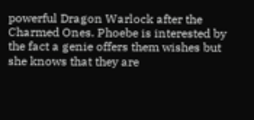powerful Dragon Warlock after the Charmed Ones. Phoebe is interested by the fact a genie offers them wishes but she knows that they are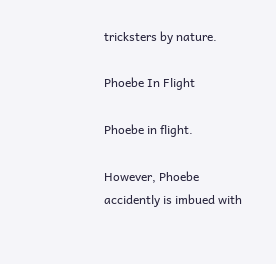tricksters by nature.

Phoebe In Flight

Phoebe in flight.

However, Phoebe accidently is imbued with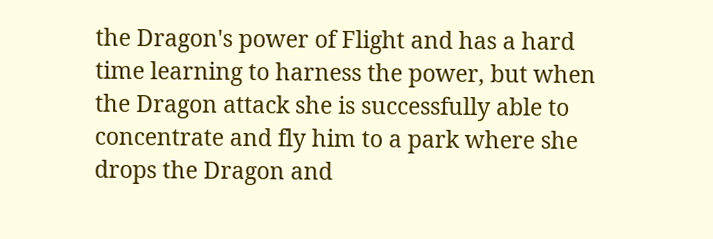the Dragon's power of Flight and has a hard time learning to harness the power, but when the Dragon attack she is successfully able to concentrate and fly him to a park where she drops the Dragon and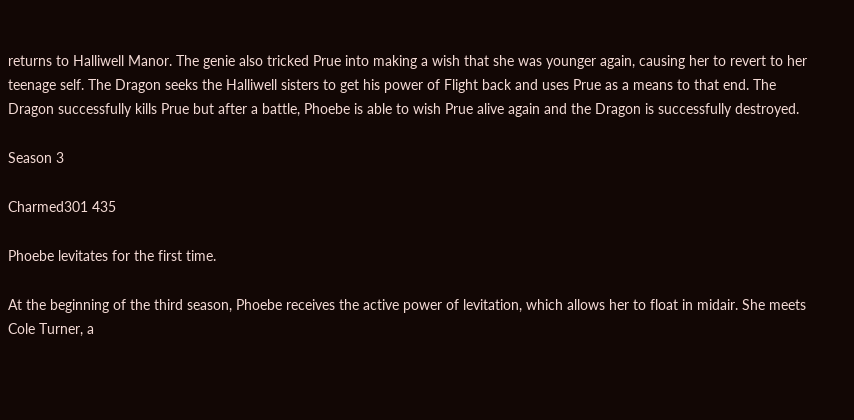returns to Halliwell Manor. The genie also tricked Prue into making a wish that she was younger again, causing her to revert to her teenage self. The Dragon seeks the Halliwell sisters to get his power of Flight back and uses Prue as a means to that end. The Dragon successfully kills Prue but after a battle, Phoebe is able to wish Prue alive again and the Dragon is successfully destroyed.

Season 3

Charmed301 435

Phoebe levitates for the first time.

At the beginning of the third season, Phoebe receives the active power of levitation, which allows her to float in midair. She meets Cole Turner, a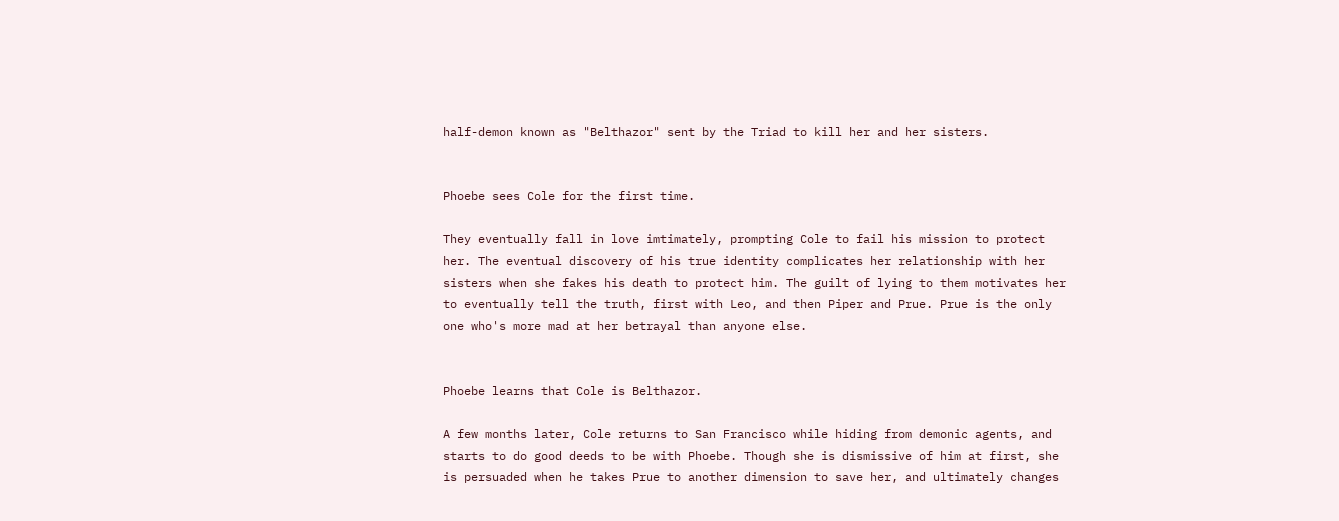half-demon known as "Belthazor" sent by the Triad to kill her and her sisters.


Phoebe sees Cole for the first time.

They eventually fall in love imtimately, prompting Cole to fail his mission to protect her. The eventual discovery of his true identity complicates her relationship with her sisters when she fakes his death to protect him. The guilt of lying to them motivates her to eventually tell the truth, first with Leo, and then Piper and Prue. Prue is the only one who's more mad at her betrayal than anyone else.


Phoebe learns that Cole is Belthazor.

A few months later, Cole returns to San Francisco while hiding from demonic agents, and starts to do good deeds to be with Phoebe. Though she is dismissive of him at first, she is persuaded when he takes Prue to another dimension to save her, and ultimately changes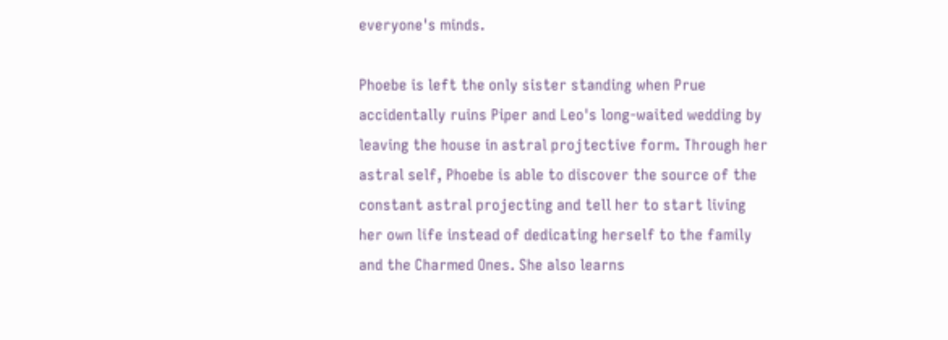everyone's minds.

Phoebe is left the only sister standing when Prue accidentally ruins Piper and Leo's long-waited wedding by leaving the house in astral projtective form. Through her astral self, Phoebe is able to discover the source of the constant astral projecting and tell her to start living her own life instead of dedicating herself to the family and the Charmed Ones. She also learns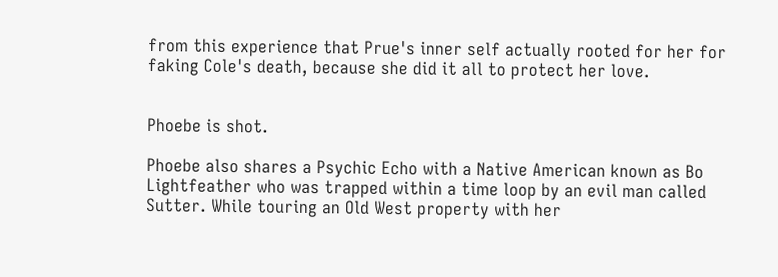from this experience that Prue's inner self actually rooted for her for faking Cole's death, because she did it all to protect her love.


Phoebe is shot.

Phoebe also shares a Psychic Echo with a Native American known as Bo Lightfeather who was trapped within a time loop by an evil man called Sutter. While touring an Old West property with her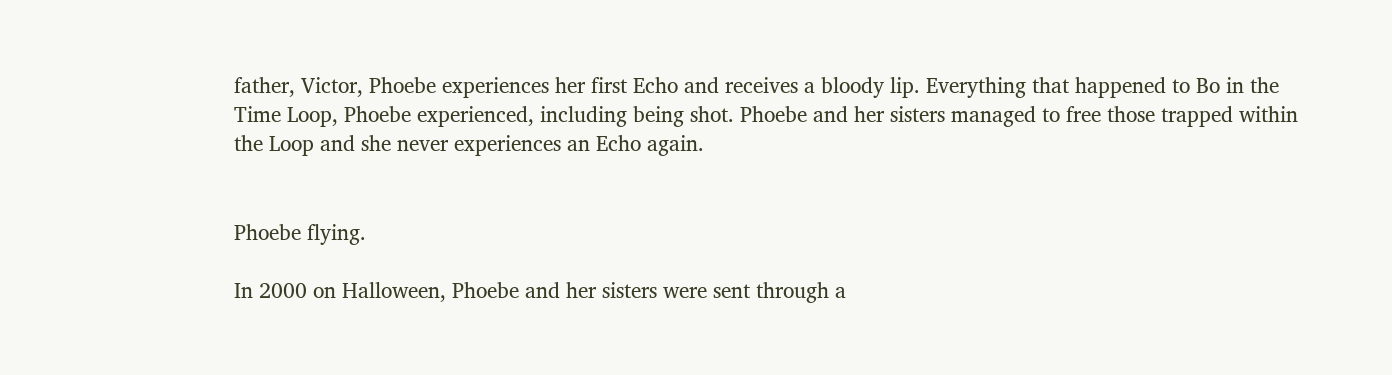father, Victor, Phoebe experiences her first Echo and receives a bloody lip. Everything that happened to Bo in the Time Loop, Phoebe experienced, including being shot. Phoebe and her sisters managed to free those trapped within the Loop and she never experiences an Echo again.


Phoebe flying.

In 2000 on Halloween, Phoebe and her sisters were sent through a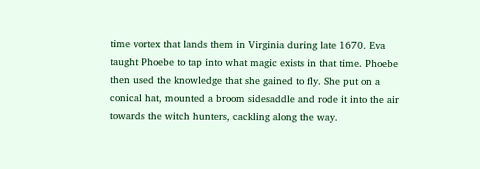time vortex that lands them in Virginia during late 1670. Eva taught Phoebe to tap into what magic exists in that time. Phoebe then used the knowledge that she gained to fly. She put on a conical hat, mounted a broom sidesaddle and rode it into the air towards the witch hunters, cackling along the way.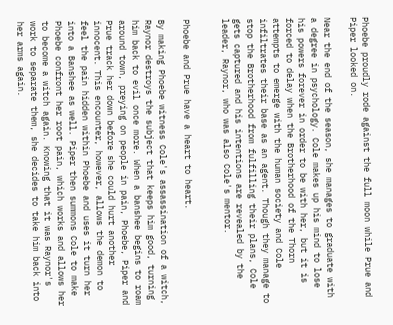Phoebe proudly rode against the full moon while Prue and Piper looked on.

Near the end of the season, she manages to graduate with a degree in psychology. Cole makes up his mind to lose his powers forever in order to be with her, but it is forced to delay when the Brotherhood of the Thorn attempts to emerge with the human society and Cole infiltrates their base as an agent. Though they manage to stop the Brotherhood from fulfilling their plans, Cole gets captured and his intentions are revealed by the leader, Raynor, who was also Cole's mentor.


Phoebe and Prue have a heart to heart.

By making Phoebe witness Cole's assassination of a witch, Raynor destroys the subject that keeps him good, turning him back to evil once more. When a banshee begins to roam around town, preying on people in pain, Phoebe, Piper and Prue track her down before she could hurt another innocent. This encounter, however, allows the demon to feel the pain hidden within Phoebe and uses it turn her into a Banshee as well. Piper then summons Cole to make Phoebe confront her root pain, which works and allows her to become a witch again. Knowing that it was Raynor's work to separate them, she decides to take him back into her arms again.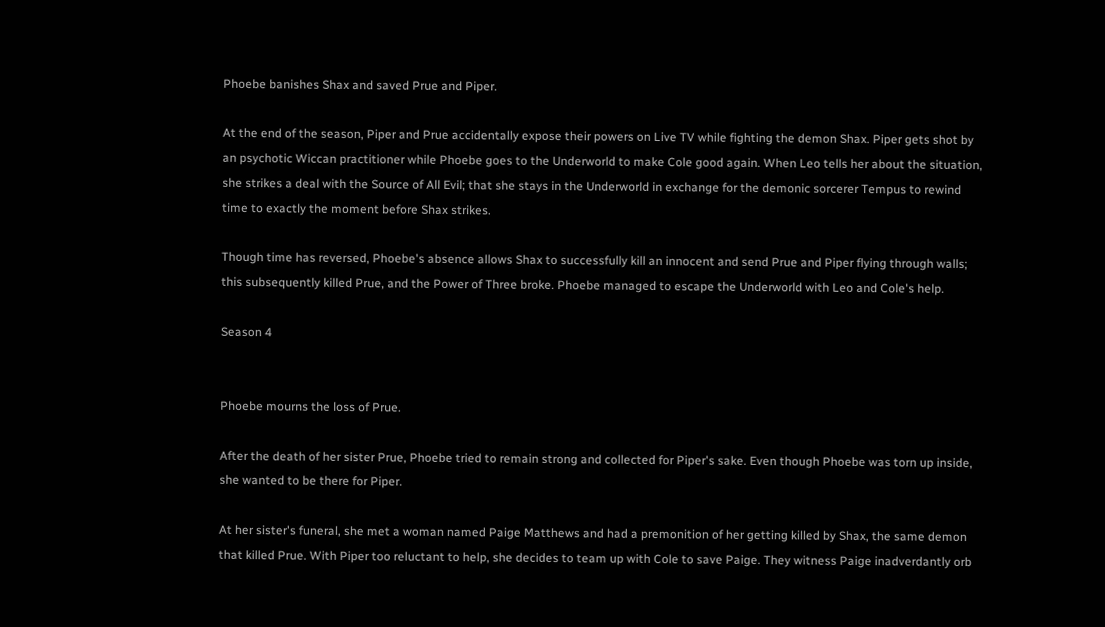Phoebe banishes Shax and saved Prue and Piper.

At the end of the season, Piper and Prue accidentally expose their powers on Live TV while fighting the demon Shax. Piper gets shot by an psychotic Wiccan practitioner while Phoebe goes to the Underworld to make Cole good again. When Leo tells her about the situation, she strikes a deal with the Source of All Evil; that she stays in the Underworld in exchange for the demonic sorcerer Tempus to rewind time to exactly the moment before Shax strikes.

Though time has reversed, Phoebe's absence allows Shax to successfully kill an innocent and send Prue and Piper flying through walls; this subsequently killed Prue, and the Power of Three broke. Phoebe managed to escape the Underworld with Leo and Cole's help.

Season 4


Phoebe mourns the loss of Prue.

After the death of her sister Prue, Phoebe tried to remain strong and collected for Piper's sake. Even though Phoebe was torn up inside, she wanted to be there for Piper.

At her sister's funeral, she met a woman named Paige Matthews and had a premonition of her getting killed by Shax, the same demon that killed Prue. With Piper too reluctant to help, she decides to team up with Cole to save Paige. They witness Paige inadverdantly orb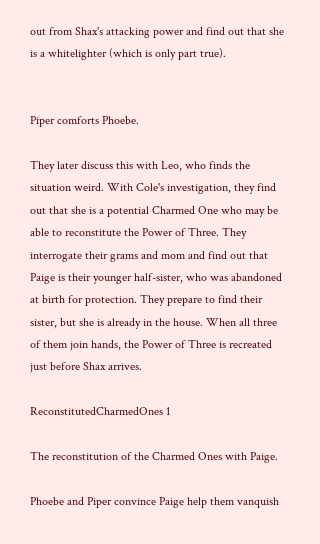out from Shax's attacking power and find out that she is a whitelighter (which is only part true).


Piper comforts Phoebe.

They later discuss this with Leo, who finds the situation weird. With Cole's investigation, they find out that she is a potential Charmed One who may be able to reconstitute the Power of Three. They interrogate their grams and mom and find out that Paige is their younger half-sister, who was abandoned at birth for protection. They prepare to find their sister, but she is already in the house. When all three of them join hands, the Power of Three is recreated just before Shax arrives.

ReconstitutedCharmedOnes 1

The reconstitution of the Charmed Ones with Paige.

Phoebe and Piper convince Paige help them vanquish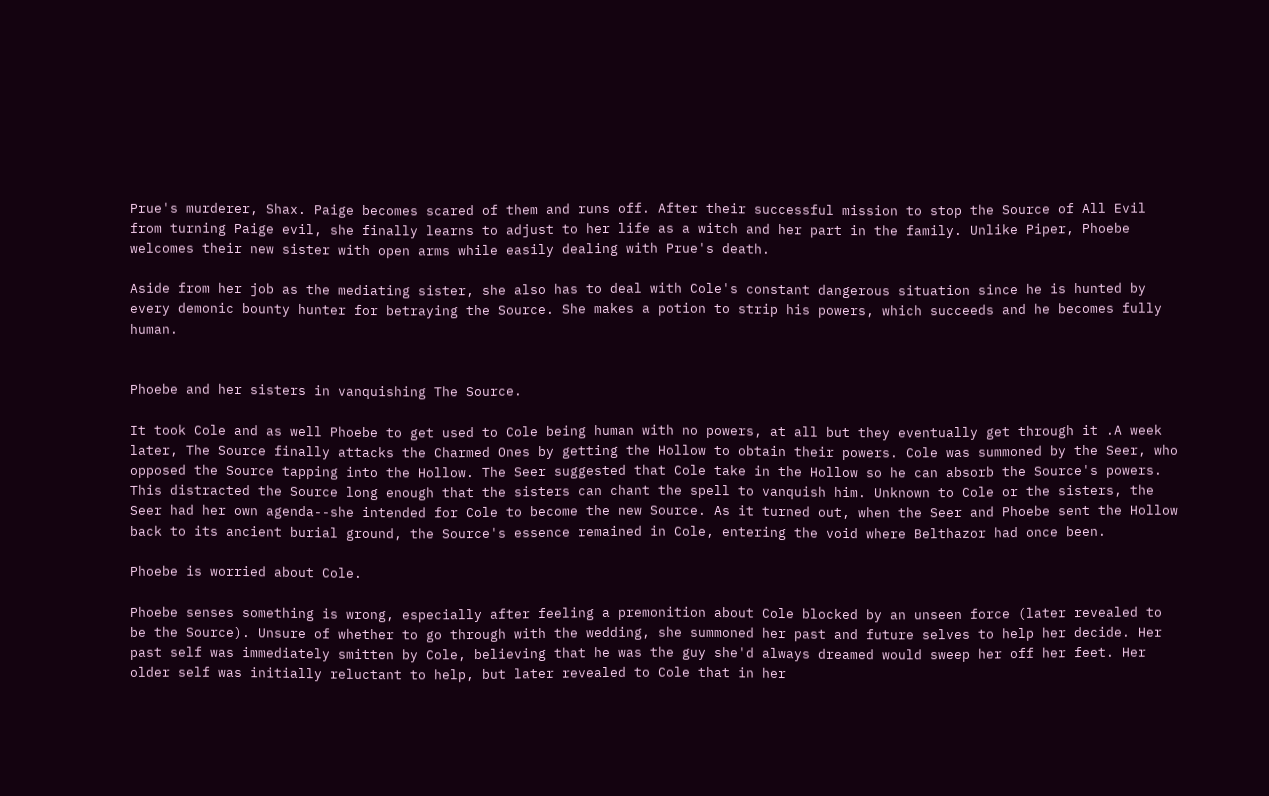Prue's murderer, Shax. Paige becomes scared of them and runs off. After their successful mission to stop the Source of All Evil from turning Paige evil, she finally learns to adjust to her life as a witch and her part in the family. Unlike Piper, Phoebe welcomes their new sister with open arms while easily dealing with Prue's death.

Aside from her job as the mediating sister, she also has to deal with Cole's constant dangerous situation since he is hunted by every demonic bounty hunter for betraying the Source. She makes a potion to strip his powers, which succeeds and he becomes fully human.


Phoebe and her sisters in vanquishing The Source.

It took Cole and as well Phoebe to get used to Cole being human with no powers, at all but they eventually get through it .A week later, The Source finally attacks the Charmed Ones by getting the Hollow to obtain their powers. Cole was summoned by the Seer, who opposed the Source tapping into the Hollow. The Seer suggested that Cole take in the Hollow so he can absorb the Source's powers. This distracted the Source long enough that the sisters can chant the spell to vanquish him. Unknown to Cole or the sisters, the Seer had her own agenda--she intended for Cole to become the new Source. As it turned out, when the Seer and Phoebe sent the Hollow back to its ancient burial ground, the Source's essence remained in Cole, entering the void where Belthazor had once been.

Phoebe is worried about Cole.

Phoebe senses something is wrong, especially after feeling a premonition about Cole blocked by an unseen force (later revealed to be the Source). Unsure of whether to go through with the wedding, she summoned her past and future selves to help her decide. Her past self was immediately smitten by Cole, believing that he was the guy she'd always dreamed would sweep her off her feet. Her older self was initially reluctant to help, but later revealed to Cole that in her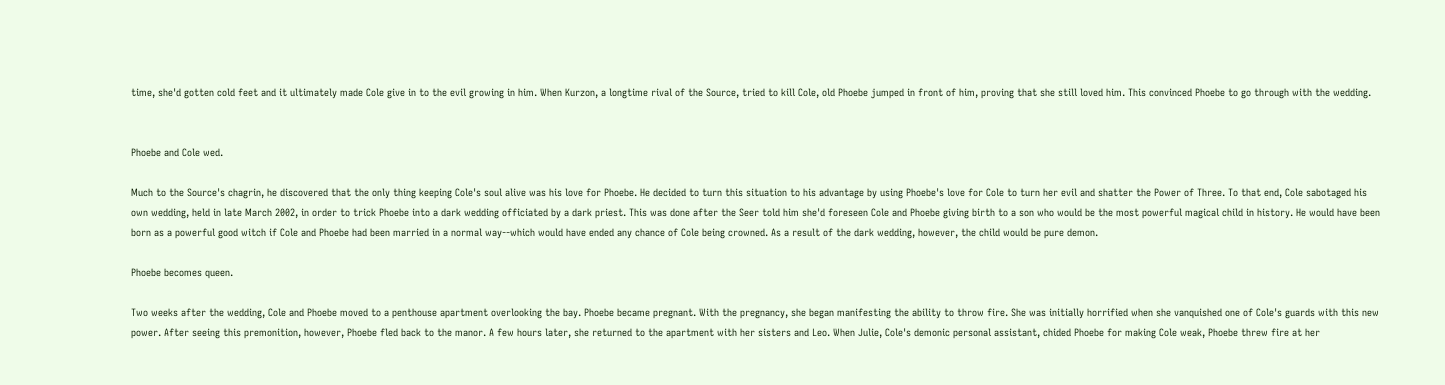time, she'd gotten cold feet and it ultimately made Cole give in to the evil growing in him. When Kurzon, a longtime rival of the Source, tried to kill Cole, old Phoebe jumped in front of him, proving that she still loved him. This convinced Phoebe to go through with the wedding.


Phoebe and Cole wed.

Much to the Source's chagrin, he discovered that the only thing keeping Cole's soul alive was his love for Phoebe. He decided to turn this situation to his advantage by using Phoebe's love for Cole to turn her evil and shatter the Power of Three. To that end, Cole sabotaged his own wedding, held in late March 2002, in order to trick Phoebe into a dark wedding officiated by a dark priest. This was done after the Seer told him she'd foreseen Cole and Phoebe giving birth to a son who would be the most powerful magical child in history. He would have been born as a powerful good witch if Cole and Phoebe had been married in a normal way--which would have ended any chance of Cole being crowned. As a result of the dark wedding, however, the child would be pure demon.

Phoebe becomes queen.

Two weeks after the wedding, Cole and Phoebe moved to a penthouse apartment overlooking the bay. Phoebe became pregnant. With the pregnancy, she began manifesting the ability to throw fire. She was initially horrified when she vanquished one of Cole's guards with this new power. After seeing this premonition, however, Phoebe fled back to the manor. A few hours later, she returned to the apartment with her sisters and Leo. When Julie, Cole's demonic personal assistant, chided Phoebe for making Cole weak, Phoebe threw fire at her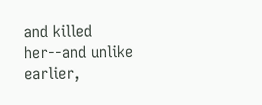and killed her--and unlike earlier,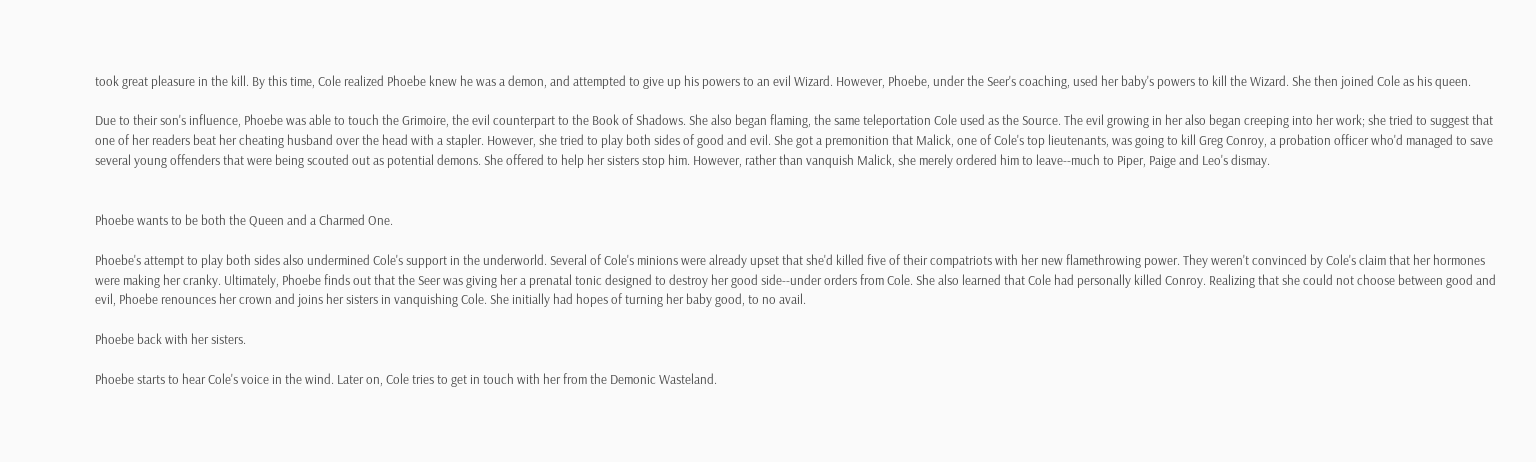took great pleasure in the kill. By this time, Cole realized Phoebe knew he was a demon, and attempted to give up his powers to an evil Wizard. However, Phoebe, under the Seer's coaching, used her baby's powers to kill the Wizard. She then joined Cole as his queen.

Due to their son's influence, Phoebe was able to touch the Grimoire, the evil counterpart to the Book of Shadows. She also began flaming, the same teleportation Cole used as the Source. The evil growing in her also began creeping into her work; she tried to suggest that one of her readers beat her cheating husband over the head with a stapler. However, she tried to play both sides of good and evil. She got a premonition that Malick, one of Cole's top lieutenants, was going to kill Greg Conroy, a probation officer who'd managed to save several young offenders that were being scouted out as potential demons. She offered to help her sisters stop him. However, rather than vanquish Malick, she merely ordered him to leave--much to Piper, Paige and Leo's dismay.


Phoebe wants to be both the Queen and a Charmed One.

Phoebe's attempt to play both sides also undermined Cole's support in the underworld. Several of Cole's minions were already upset that she'd killed five of their compatriots with her new flamethrowing power. They weren't convinced by Cole's claim that her hormones were making her cranky. Ultimately, Phoebe finds out that the Seer was giving her a prenatal tonic designed to destroy her good side--under orders from Cole. She also learned that Cole had personally killed Conroy. Realizing that she could not choose between good and evil, Phoebe renounces her crown and joins her sisters in vanquishing Cole. She initially had hopes of turning her baby good, to no avail.

Phoebe back with her sisters.

Phoebe starts to hear Cole's voice in the wind. Later on, Cole tries to get in touch with her from the Demonic Wasteland.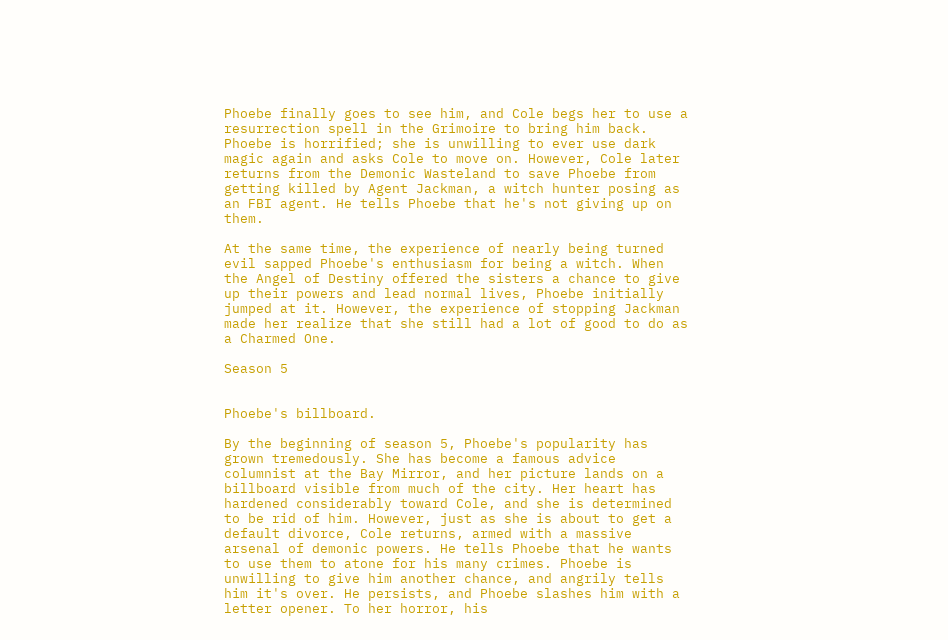Phoebe finally goes to see him, and Cole begs her to use a resurrection spell in the Grimoire to bring him back. Phoebe is horrified; she is unwilling to ever use dark magic again and asks Cole to move on. However, Cole later returns from the Demonic Wasteland to save Phoebe from getting killed by Agent Jackman, a witch hunter posing as an FBI agent. He tells Phoebe that he's not giving up on them.

At the same time, the experience of nearly being turned evil sapped Phoebe's enthusiasm for being a witch. When the Angel of Destiny offered the sisters a chance to give up their powers and lead normal lives, Phoebe initially jumped at it. However, the experience of stopping Jackman made her realize that she still had a lot of good to do as a Charmed One.

Season 5


Phoebe's billboard.

By the beginning of season 5, Phoebe's popularity has grown tremedously. She has become a famous advice columnist at the Bay Mirror, and her picture lands on a billboard visible from much of the city. Her heart has hardened considerably toward Cole, and she is determined to be rid of him. However, just as she is about to get a default divorce, Cole returns, armed with a massive arsenal of demonic powers. He tells Phoebe that he wants to use them to atone for his many crimes. Phoebe is unwilling to give him another chance, and angrily tells him it's over. He persists, and Phoebe slashes him with a letter opener. To her horror, his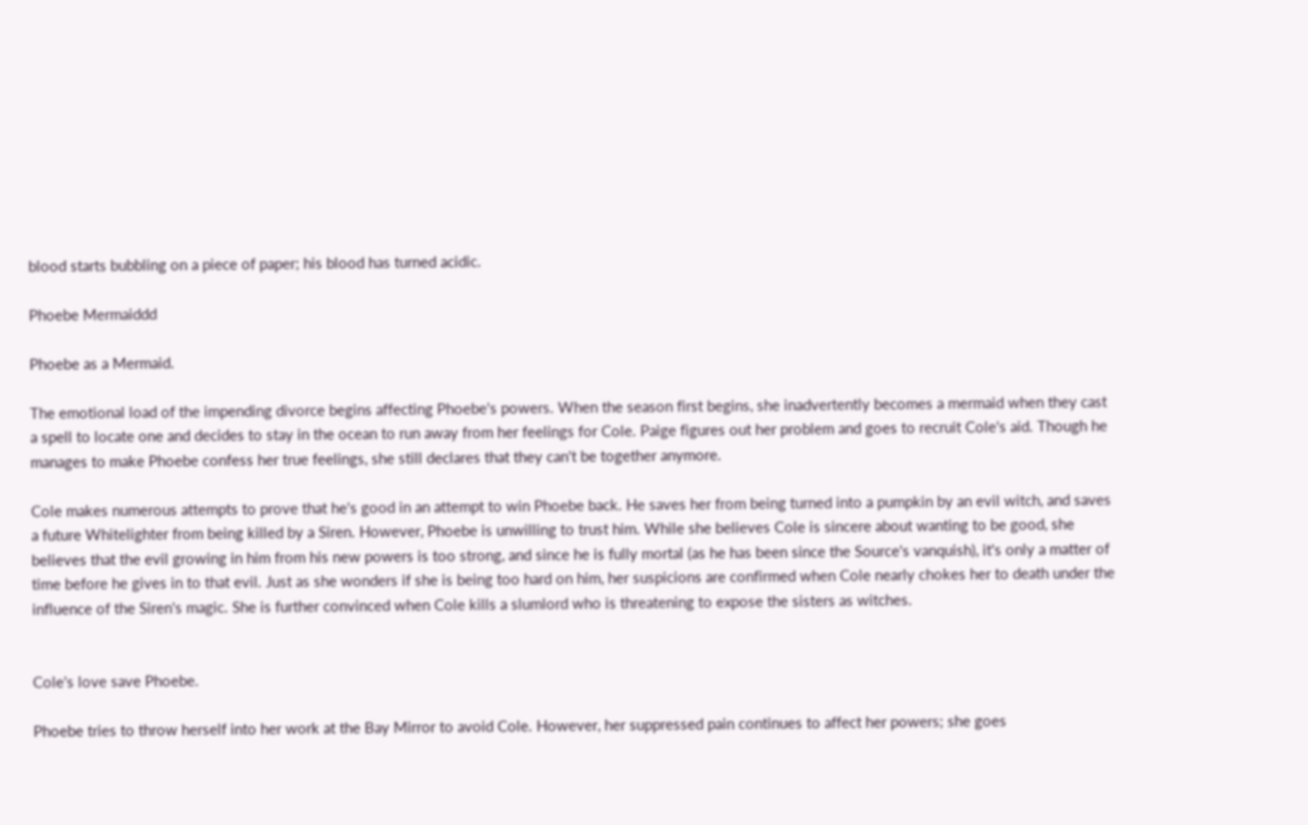blood starts bubbling on a piece of paper; his blood has turned acidic.

Phoebe Mermaiddd

Phoebe as a Mermaid.

The emotional load of the impending divorce begins affecting Phoebe's powers. When the season first begins, she inadvertently becomes a mermaid when they cast a spell to locate one and decides to stay in the ocean to run away from her feelings for Cole. Paige figures out her problem and goes to recruit Cole's aid. Though he manages to make Phoebe confess her true feelings, she still declares that they can't be together anymore.

Cole makes numerous attempts to prove that he's good in an attempt to win Phoebe back. He saves her from being turned into a pumpkin by an evil witch, and saves a future Whitelighter from being killed by a Siren. However, Phoebe is unwilling to trust him. While she believes Cole is sincere about wanting to be good, she believes that the evil growing in him from his new powers is too strong, and since he is fully mortal (as he has been since the Source's vanquish), it's only a matter of time before he gives in to that evil. Just as she wonders if she is being too hard on him, her suspicions are confirmed when Cole nearly chokes her to death under the influence of the Siren's magic. She is further convinced when Cole kills a slumlord who is threatening to expose the sisters as witches.


Cole's love save Phoebe.

Phoebe tries to throw herself into her work at the Bay Mirror to avoid Cole. However, her suppressed pain continues to affect her powers; she goes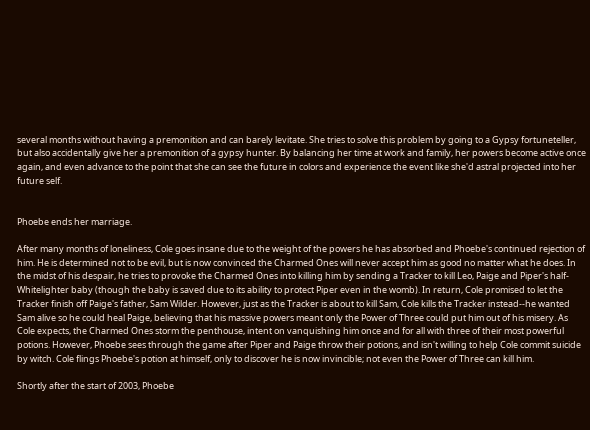several months without having a premonition and can barely levitate. She tries to solve this problem by going to a Gypsy fortuneteller, but also accidentally give her a premonition of a gypsy hunter. By balancing her time at work and family, her powers become active once again, and even advance to the point that she can see the future in colors and experience the event like she'd astral projected into her future self.


Phoebe ends her marriage.

After many months of loneliness, Cole goes insane due to the weight of the powers he has absorbed and Phoebe's continued rejection of him. He is determined not to be evil, but is now convinced the Charmed Ones will never accept him as good no matter what he does. In the midst of his despair, he tries to provoke the Charmed Ones into killing him by sending a Tracker to kill Leo, Paige and Piper's half-Whitelighter baby (though the baby is saved due to its ability to protect Piper even in the womb). In return, Cole promised to let the Tracker finish off Paige's father, Sam Wilder. However, just as the Tracker is about to kill Sam, Cole kills the Tracker instead--he wanted Sam alive so he could heal Paige, believing that his massive powers meant only the Power of Three could put him out of his misery. As Cole expects, the Charmed Ones storm the penthouse, intent on vanquishing him once and for all with three of their most powerful potions. However, Phoebe sees through the game after Piper and Paige throw their potions, and isn't willing to help Cole commit suicide by witch. Cole flings Phoebe's potion at himself, only to discover he is now invincible; not even the Power of Three can kill him.

Shortly after the start of 2003, Phoebe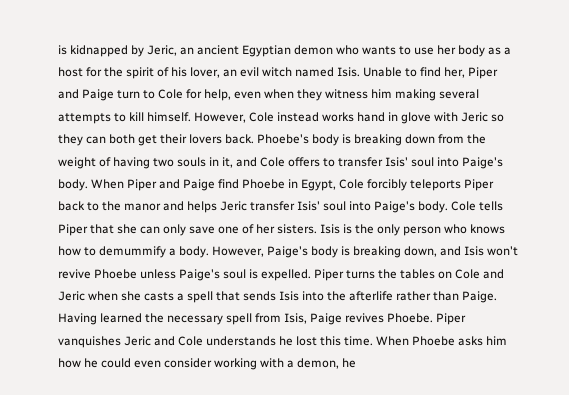is kidnapped by Jeric, an ancient Egyptian demon who wants to use her body as a host for the spirit of his lover, an evil witch named Isis. Unable to find her, Piper and Paige turn to Cole for help, even when they witness him making several attempts to kill himself. However, Cole instead works hand in glove with Jeric so they can both get their lovers back. Phoebe's body is breaking down from the weight of having two souls in it, and Cole offers to transfer Isis' soul into Paige's body. When Piper and Paige find Phoebe in Egypt, Cole forcibly teleports Piper back to the manor and helps Jeric transfer Isis' soul into Paige's body. Cole tells Piper that she can only save one of her sisters. Isis is the only person who knows how to demummify a body. However, Paige's body is breaking down, and Isis won't revive Phoebe unless Paige's soul is expelled. Piper turns the tables on Cole and Jeric when she casts a spell that sends Isis into the afterlife rather than Paige. Having learned the necessary spell from Isis, Paige revives Phoebe. Piper vanquishes Jeric and Cole understands he lost this time. When Phoebe asks him how he could even consider working with a demon, he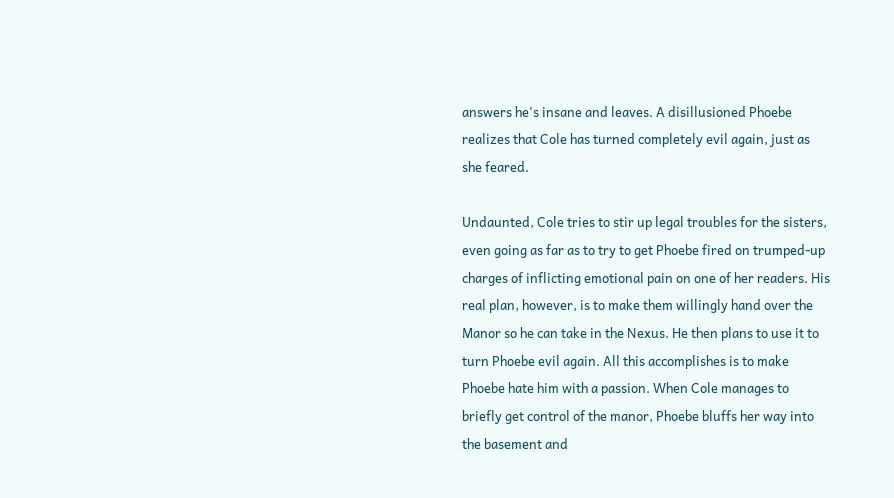answers he's insane and leaves. A disillusioned Phoebe realizes that Cole has turned completely evil again, just as she feared.

Undaunted, Cole tries to stir up legal troubles for the sisters, even going as far as to try to get Phoebe fired on trumped-up charges of inflicting emotional pain on one of her readers. His real plan, however, is to make them willingly hand over the Manor so he can take in the Nexus. He then plans to use it to turn Phoebe evil again. All this accomplishes is to make Phoebe hate him with a passion. When Cole manages to briefly get control of the manor, Phoebe bluffs her way into the basement and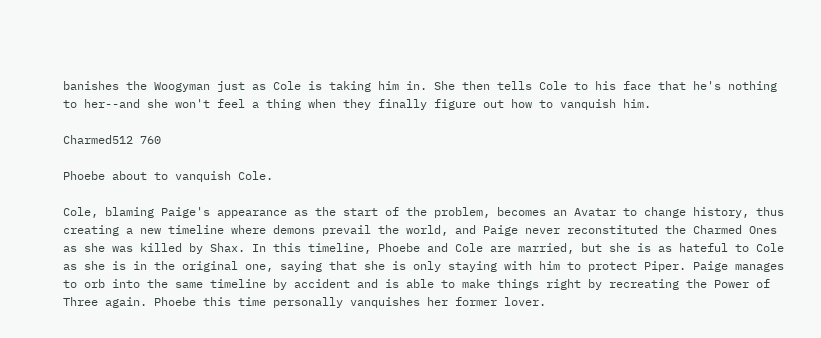banishes the Woogyman just as Cole is taking him in. She then tells Cole to his face that he's nothing to her--and she won't feel a thing when they finally figure out how to vanquish him.

Charmed512 760

Phoebe about to vanquish Cole.

Cole, blaming Paige's appearance as the start of the problem, becomes an Avatar to change history, thus creating a new timeline where demons prevail the world, and Paige never reconstituted the Charmed Ones as she was killed by Shax. In this timeline, Phoebe and Cole are married, but she is as hateful to Cole as she is in the original one, saying that she is only staying with him to protect Piper. Paige manages to orb into the same timeline by accident and is able to make things right by recreating the Power of Three again. Phoebe this time personally vanquishes her former lover.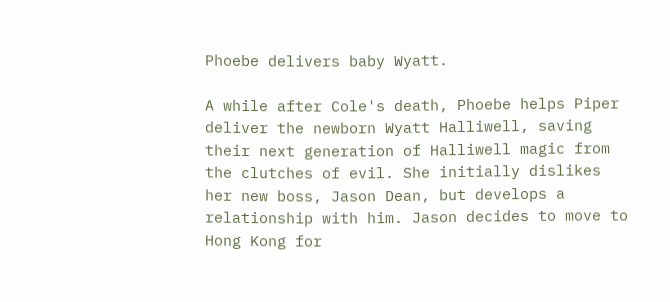Phoebe delivers baby Wyatt.

A while after Cole's death, Phoebe helps Piper deliver the newborn Wyatt Halliwell, saving their next generation of Halliwell magic from the clutches of evil. She initially dislikes her new boss, Jason Dean, but develops a relationship with him. Jason decides to move to Hong Kong for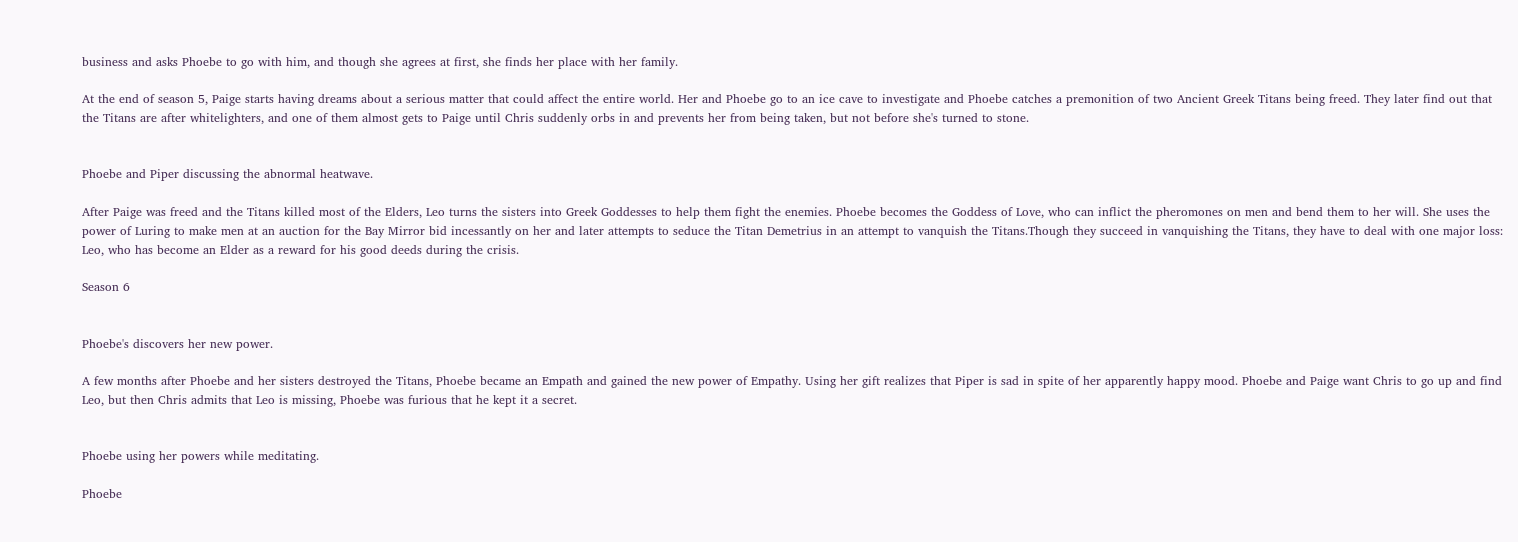business and asks Phoebe to go with him, and though she agrees at first, she finds her place with her family.

At the end of season 5, Paige starts having dreams about a serious matter that could affect the entire world. Her and Phoebe go to an ice cave to investigate and Phoebe catches a premonition of two Ancient Greek Titans being freed. They later find out that the Titans are after whitelighters, and one of them almost gets to Paige until Chris suddenly orbs in and prevents her from being taken, but not before she's turned to stone.


Phoebe and Piper discussing the abnormal heatwave.

After Paige was freed and the Titans killed most of the Elders, Leo turns the sisters into Greek Goddesses to help them fight the enemies. Phoebe becomes the Goddess of Love, who can inflict the pheromones on men and bend them to her will. She uses the power of Luring to make men at an auction for the Bay Mirror bid incessantly on her and later attempts to seduce the Titan Demetrius in an attempt to vanquish the Titans.Though they succeed in vanquishing the Titans, they have to deal with one major loss: Leo, who has become an Elder as a reward for his good deeds during the crisis.

Season 6


Phoebe's discovers her new power.

A few months after Phoebe and her sisters destroyed the Titans, Phoebe became an Empath and gained the new power of Empathy. Using her gift realizes that Piper is sad in spite of her apparently happy mood. Phoebe and Paige want Chris to go up and find Leo, but then Chris admits that Leo is missing, Phoebe was furious that he kept it a secret.


Phoebe using her powers while meditating.

Phoebe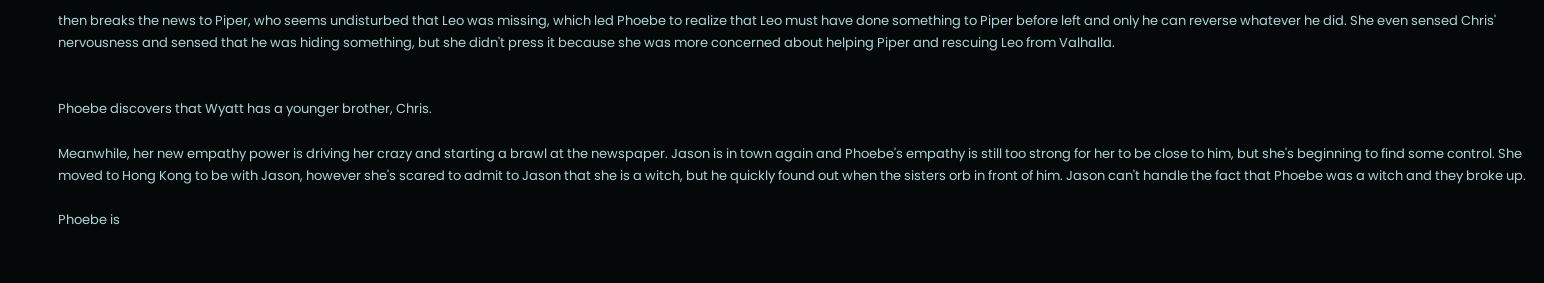then breaks the news to Piper, who seems undisturbed that Leo was missing, which led Phoebe to realize that Leo must have done something to Piper before left and only he can reverse whatever he did. She even sensed Chris' nervousness and sensed that he was hiding something, but she didn't press it because she was more concerned about helping Piper and rescuing Leo from Valhalla.


Phoebe discovers that Wyatt has a younger brother, Chris.

Meanwhile, her new empathy power is driving her crazy and starting a brawl at the newspaper. Jason is in town again and Phoebe's empathy is still too strong for her to be close to him, but she's beginning to find some control. She moved to Hong Kong to be with Jason, however she's scared to admit to Jason that she is a witch, but he quickly found out when the sisters orb in front of him. Jason can't handle the fact that Phoebe was a witch and they broke up.

Phoebe is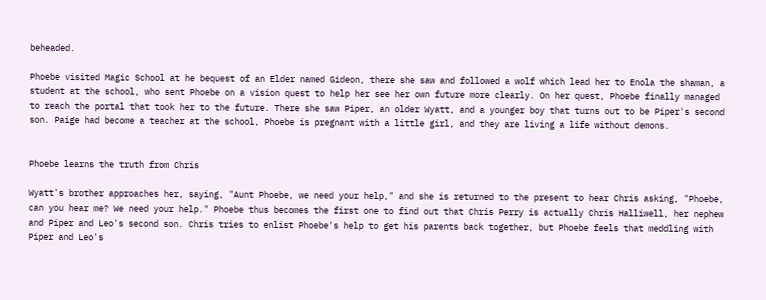beheaded.

Phoebe visited Magic School at he bequest of an Elder named Gideon, there she saw and followed a wolf which lead her to Enola the shaman, a student at the school, who sent Phoebe on a vision quest to help her see her own future more clearly. On her quest, Phoebe finally managed to reach the portal that took her to the future. There she saw Piper, an older Wyatt, and a younger boy that turns out to be Piper's second son. Paige had become a teacher at the school, Phoebe is pregnant with a little girl, and they are living a life without demons.


Phoebe learns the truth from Chris

Wyatt's brother approaches her, saying, "Aunt Phoebe, we need your help," and she is returned to the present to hear Chris asking, "Phoebe, can you hear me? We need your help." Phoebe thus becomes the first one to find out that Chris Perry is actually Chris Halliwell, her nephew and Piper and Leo's second son. Chris tries to enlist Phoebe's help to get his parents back together, but Phoebe feels that meddling with Piper and Leo's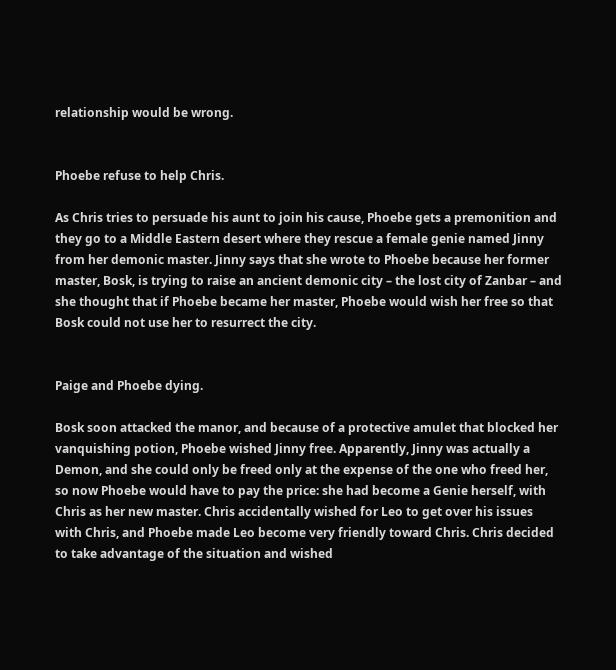relationship would be wrong.


Phoebe refuse to help Chris.

As Chris tries to persuade his aunt to join his cause, Phoebe gets a premonition and they go to a Middle Eastern desert where they rescue a female genie named Jinny from her demonic master. Jinny says that she wrote to Phoebe because her former master, Bosk, is trying to raise an ancient demonic city – the lost city of Zanbar – and she thought that if Phoebe became her master, Phoebe would wish her free so that Bosk could not use her to resurrect the city.


Paige and Phoebe dying.

Bosk soon attacked the manor, and because of a protective amulet that blocked her vanquishing potion, Phoebe wished Jinny free. Apparently, Jinny was actually a Demon, and she could only be freed only at the expense of the one who freed her, so now Phoebe would have to pay the price: she had become a Genie herself, with Chris as her new master. Chris accidentally wished for Leo to get over his issues with Chris, and Phoebe made Leo become very friendly toward Chris. Chris decided to take advantage of the situation and wished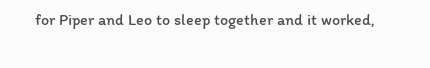for Piper and Leo to sleep together and it worked,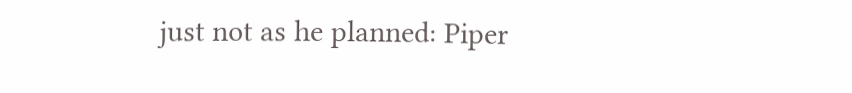just not as he planned: Piper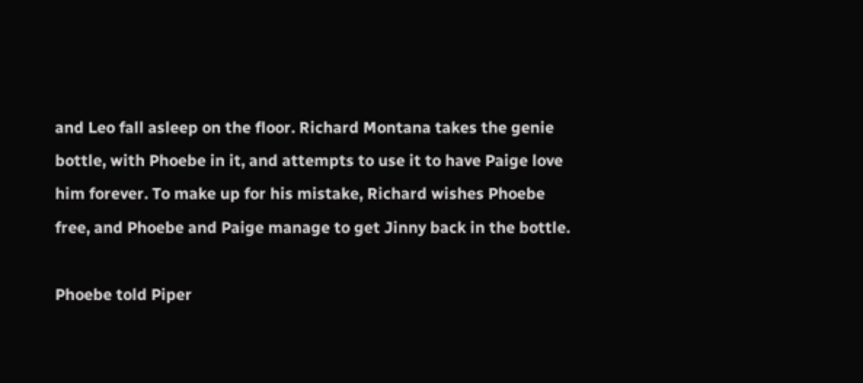and Leo fall asleep on the floor. Richard Montana takes the genie bottle, with Phoebe in it, and attempts to use it to have Paige love him forever. To make up for his mistake, Richard wishes Phoebe free, and Phoebe and Paige manage to get Jinny back in the bottle.

Phoebe told Piper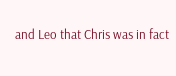and Leo that Chris was in fact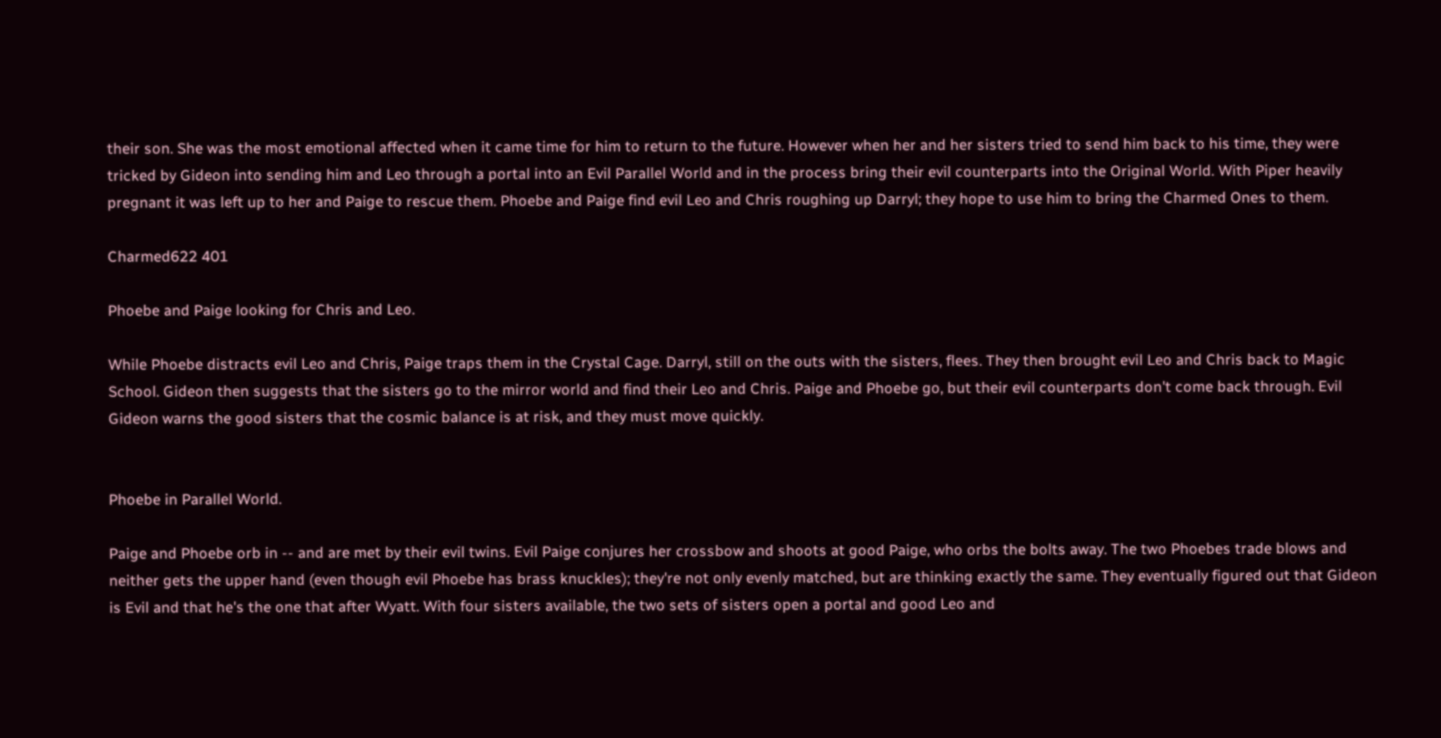their son. She was the most emotional affected when it came time for him to return to the future. However when her and her sisters tried to send him back to his time, they were tricked by Gideon into sending him and Leo through a portal into an Evil Parallel World and in the process bring their evil counterparts into the Original World. With Piper heavily pregnant it was left up to her and Paige to rescue them. Phoebe and Paige find evil Leo and Chris roughing up Darryl; they hope to use him to bring the Charmed Ones to them.

Charmed622 401

Phoebe and Paige looking for Chris and Leo.

While Phoebe distracts evil Leo and Chris, Paige traps them in the Crystal Cage. Darryl, still on the outs with the sisters, flees. They then brought evil Leo and Chris back to Magic School. Gideon then suggests that the sisters go to the mirror world and find their Leo and Chris. Paige and Phoebe go, but their evil counterparts don't come back through. Evil Gideon warns the good sisters that the cosmic balance is at risk, and they must move quickly.


Phoebe in Parallel World.

Paige and Phoebe orb in -- and are met by their evil twins. Evil Paige conjures her crossbow and shoots at good Paige, who orbs the bolts away. The two Phoebes trade blows and neither gets the upper hand (even though evil Phoebe has brass knuckles); they're not only evenly matched, but are thinking exactly the same. They eventually figured out that Gideon is Evil and that he's the one that after Wyatt. With four sisters available, the two sets of sisters open a portal and good Leo and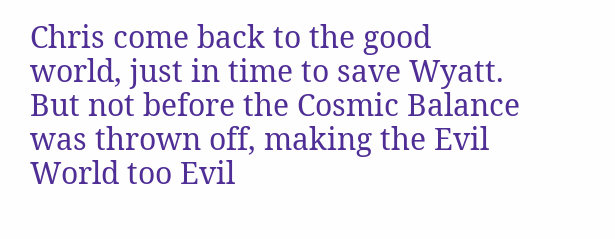Chris come back to the good world, just in time to save Wyatt. But not before the Cosmic Balance was thrown off, making the Evil World too Evil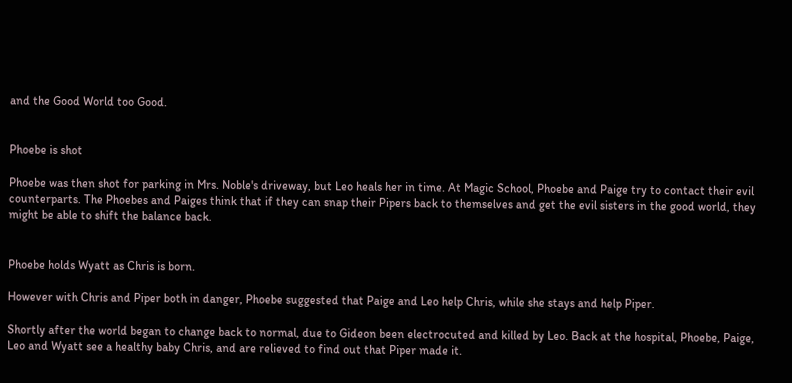and the Good World too Good.


Phoebe is shot

Phoebe was then shot for parking in Mrs. Noble's driveway, but Leo heals her in time. At Magic School, Phoebe and Paige try to contact their evil counterparts. The Phoebes and Paiges think that if they can snap their Pipers back to themselves and get the evil sisters in the good world, they might be able to shift the balance back.


Phoebe holds Wyatt as Chris is born.

However with Chris and Piper both in danger, Phoebe suggested that Paige and Leo help Chris, while she stays and help Piper.

Shortly after the world began to change back to normal, due to Gideon been electrocuted and killed by Leo. Back at the hospital, Phoebe, Paige, Leo and Wyatt see a healthy baby Chris, and are relieved to find out that Piper made it.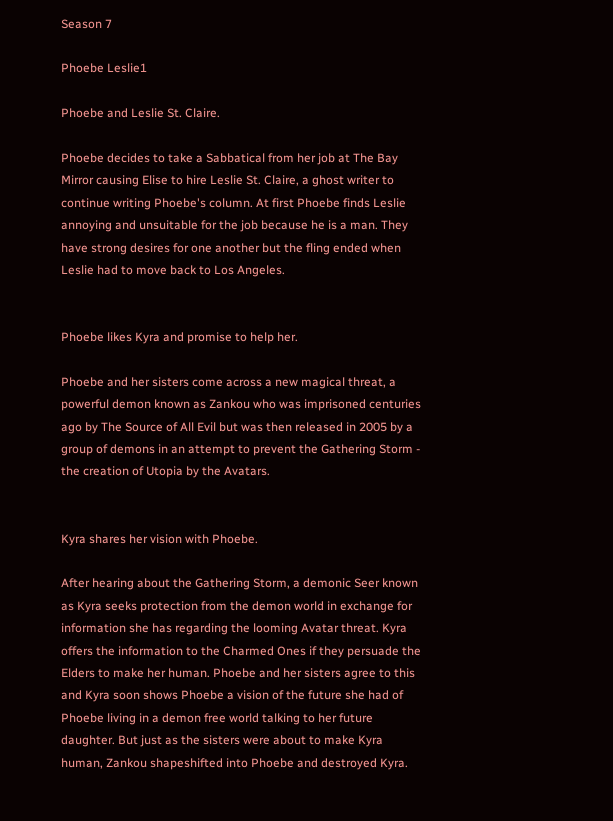Season 7

Phoebe Leslie1

Phoebe and Leslie St. Claire.

Phoebe decides to take a Sabbatical from her job at The Bay Mirror causing Elise to hire Leslie St. Claire, a ghost writer to continue writing Phoebe's column. At first Phoebe finds Leslie annoying and unsuitable for the job because he is a man. They have strong desires for one another but the fling ended when Leslie had to move back to Los Angeles.


Phoebe likes Kyra and promise to help her.

Phoebe and her sisters come across a new magical threat, a powerful demon known as Zankou who was imprisoned centuries ago by The Source of All Evil but was then released in 2005 by a group of demons in an attempt to prevent the Gathering Storm - the creation of Utopia by the Avatars.


Kyra shares her vision with Phoebe.

After hearing about the Gathering Storm, a demonic Seer known as Kyra seeks protection from the demon world in exchange for information she has regarding the looming Avatar threat. Kyra offers the information to the Charmed Ones if they persuade the Elders to make her human. Phoebe and her sisters agree to this and Kyra soon shows Phoebe a vision of the future she had of Phoebe living in a demon free world talking to her future daughter. But just as the sisters were about to make Kyra human, Zankou shapeshifted into Phoebe and destroyed Kyra.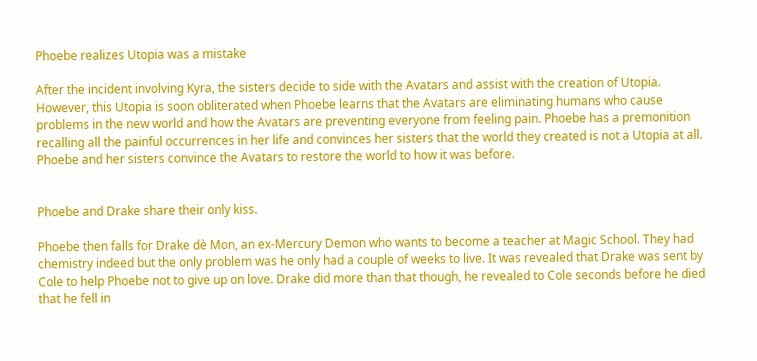Phoebe realizes Utopia was a mistake

After the incident involving Kyra, the sisters decide to side with the Avatars and assist with the creation of Utopia. However, this Utopia is soon obliterated when Phoebe learns that the Avatars are eliminating humans who cause problems in the new world and how the Avatars are preventing everyone from feeling pain. Phoebe has a premonition recalling all the painful occurrences in her life and convinces her sisters that the world they created is not a Utopia at all. Phoebe and her sisters convince the Avatars to restore the world to how it was before.


Phoebe and Drake share their only kiss.

Phoebe then falls for Drake dè Mon, an ex-Mercury Demon who wants to become a teacher at Magic School. They had chemistry indeed but the only problem was he only had a couple of weeks to live. It was revealed that Drake was sent by Cole to help Phoebe not to give up on love. Drake did more than that though, he revealed to Cole seconds before he died that he fell in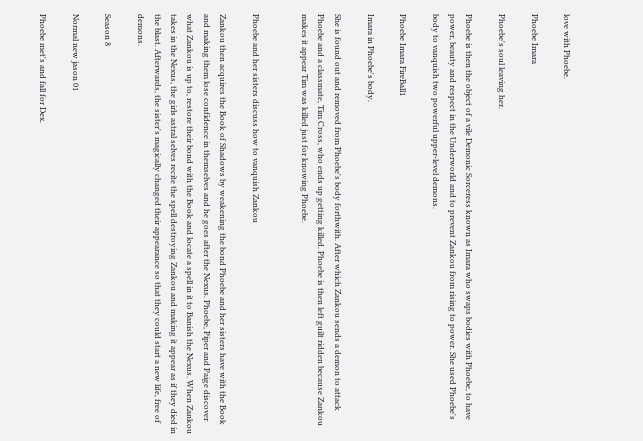love with Phoebe.

Phoebe Imara

Phoebe's soul leaving her.

Phoebe is then the object of a vile Demonic Sorceress known as Imara who swaps bodies with Phoebe, to have power, beauty and respect in the Underworld and to prevent Zankou from rising to power. She used Phoebe's body to vanquish two powerful upper-level demons.

Phoebe Imara FireBall1

Imara in Phoebe's body.

She is found out and removed from Phoebe's body forthwith. After which Zankou sends a demon to attack Phoebe and a classmate, Tim Cross, who ends up getting killed. Phoebe is then left guilt ridden because Zankou makes it appear Tim was killed just for knowing Phoebe.


Phoebe and her sisters discuss how to vanquish Zankou

Zankou then acquires the Book of Shadows by weakening the bond Phoebe and her sisters have with the Book and making them lose confidence in themselves and he goes after the Nexus. Phoebe, Piper and Paige discover what Zankou is up to, restore their bond with the Book and locate a spell in it to Banish the Nexus. When Zankou takes in the Nexus, the girls astral selves recite the spell destroying Zankou and making it appear as if they died in the blast. Afterwards, the sister's magically changed their appearance so that they could start a new life, free of demons.

Season 8

Normal new jason 01

Phoebe met's and fall for Dex.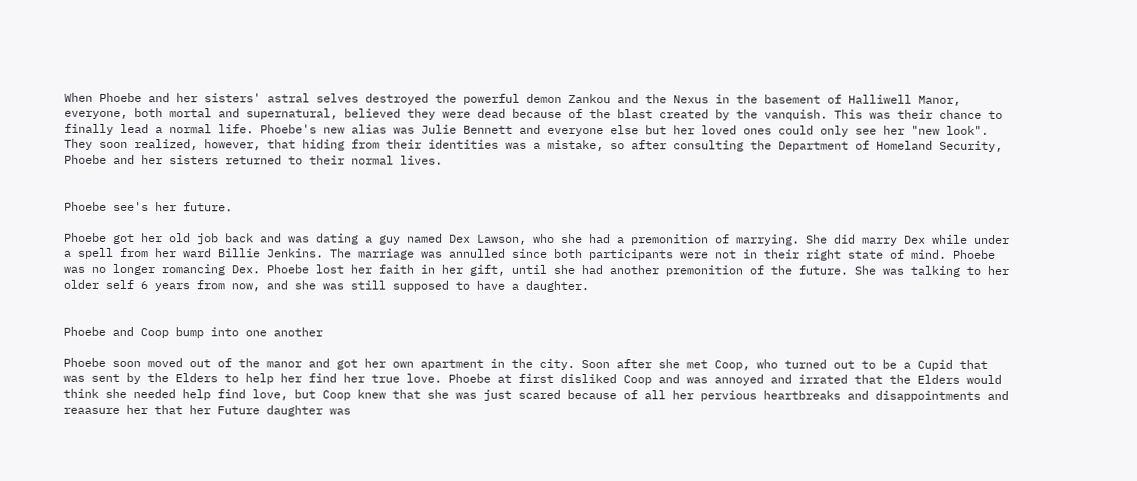When Phoebe and her sisters' astral selves destroyed the powerful demon Zankou and the Nexus in the basement of Halliwell Manor, everyone, both mortal and supernatural, believed they were dead because of the blast created by the vanquish. This was their chance to finally lead a normal life. Phoebe's new alias was Julie Bennett and everyone else but her loved ones could only see her "new look". They soon realized, however, that hiding from their identities was a mistake, so after consulting the Department of Homeland Security, Phoebe and her sisters returned to their normal lives.


Phoebe see's her future.

Phoebe got her old job back and was dating a guy named Dex Lawson, who she had a premonition of marrying. She did marry Dex while under a spell from her ward Billie Jenkins. The marriage was annulled since both participants were not in their right state of mind. Phoebe was no longer romancing Dex. Phoebe lost her faith in her gift, until she had another premonition of the future. She was talking to her older self 6 years from now, and she was still supposed to have a daughter.


Phoebe and Coop bump into one another

Phoebe soon moved out of the manor and got her own apartment in the city. Soon after she met Coop, who turned out to be a Cupid that was sent by the Elders to help her find her true love. Phoebe at first disliked Coop and was annoyed and irrated that the Elders would think she needed help find love, but Coop knew that she was just scared because of all her pervious heartbreaks and disappointments and reaasure her that her Future daughter was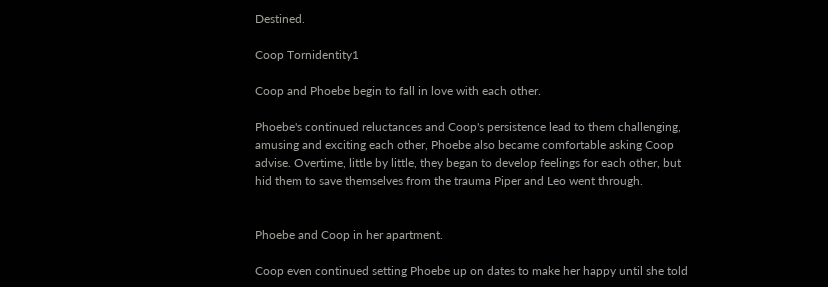Destined.

Coop Tornidentity1

Coop and Phoebe begin to fall in love with each other.

Phoebe's continued reluctances and Coop's persistence lead to them challenging, amusing and exciting each other, Phoebe also became comfortable asking Coop advise. Overtime, little by little, they began to develop feelings for each other, but hid them to save themselves from the trauma Piper and Leo went through.


Phoebe and Coop in her apartment.

Coop even continued setting Phoebe up on dates to make her happy until she told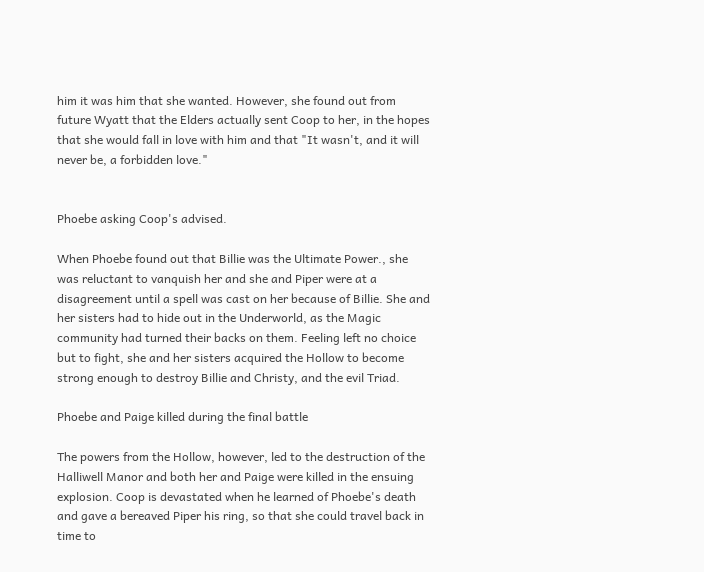him it was him that she wanted. However, she found out from future Wyatt that the Elders actually sent Coop to her, in the hopes that she would fall in love with him and that "It wasn't, and it will never be, a forbidden love."


Phoebe asking Coop's advised.

When Phoebe found out that Billie was the Ultimate Power., she was reluctant to vanquish her and she and Piper were at a disagreement until a spell was cast on her because of Billie. She and her sisters had to hide out in the Underworld, as the Magic community had turned their backs on them. Feeling left no choice but to fight, she and her sisters acquired the Hollow to become strong enough to destroy Billie and Christy, and the evil Triad.

Phoebe and Paige killed during the final battle

The powers from the Hollow, however, led to the destruction of the Halliwell Manor and both her and Paige were killed in the ensuing explosion. Coop is devastated when he learned of Phoebe's death and gave a bereaved Piper his ring, so that she could travel back in time to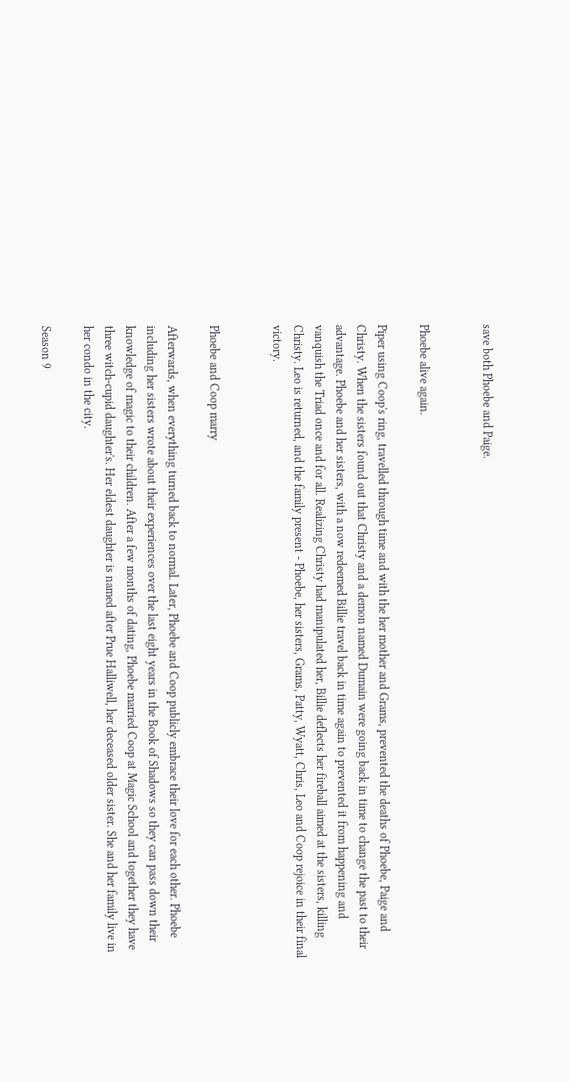save both Phoebe and Paige.


Phoebe alive again.

Piper using Coop's ring, travelled through time and with the her mother and Grams, prevented the deaths of Phoebe, Paige and Christy. When the sisters found out that Christy and a demon named Dumain were going back in time to change the past to their advantage. Phoebe and her sisters, with a now redeemed Billie travel back in time again to prevented it from happening and vanquish the Triad once and for all. Realizing Christy had manipulated her, Billie deflects her fireball aimed at the sisters, killing Christy. Leo is returned, and the family present - Phoebe, her sisters, Grams, Patty, Wyatt, Chris, Leo and Coop rejoice in their final victory.


Phoebe and Coop marry

Afterwards, when everything turned back to normal. Later, Phoebe and Coop publicly embrace their love for each other. Phoebe including her sisters wrote about their experiences over the last eight years in the Book of Shadows so they can pass down their knowledge of magic to their children. After a few months of dating, Phoebe married Coop at Magic School and together they have three witch-cupid daughter's. Her eldest daughter is named after Prue Halliwell, her deceased older sister. She and her family live in her condo in the city.

Season 9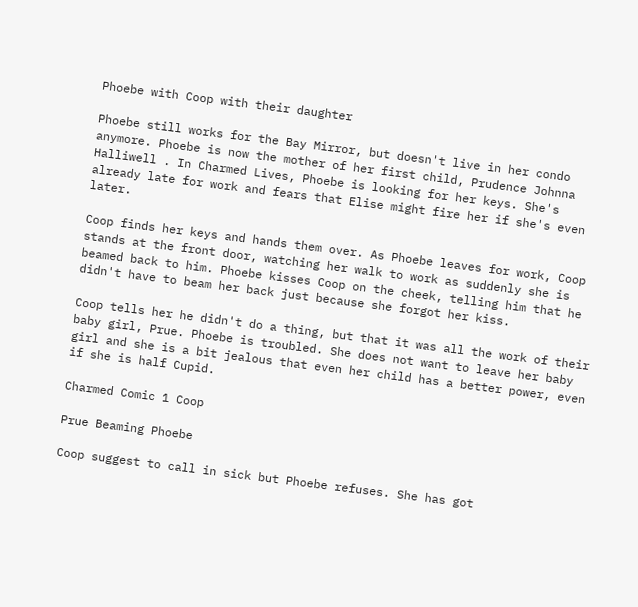Phoebe with Coop with their daughter

Phoebe still works for the Bay Mirror, but doesn't live in her condo anymore. Phoebe is now the mother of her first child, Prudence Johnna Halliwell . In Charmed Lives, Phoebe is looking for her keys. She's already late for work and fears that Elise might fire her if she's even later.

Coop finds her keys and hands them over. As Phoebe leaves for work, Coop stands at the front door, watching her walk to work as suddenly she is beamed back to him. Phoebe kisses Coop on the cheek, telling him that he didn't have to beam her back just because she forgot her kiss.

Coop tells her he didn't do a thing, but that it was all the work of their baby girl, Prue. Phoebe is troubled. She does not want to leave her baby girl and she is a bit jealous that even her child has a better power, even if she is half Cupid.

Charmed Comic 1 Coop

Prue Beaming Phoebe

Coop suggest to call in sick but Phoebe refuses. She has got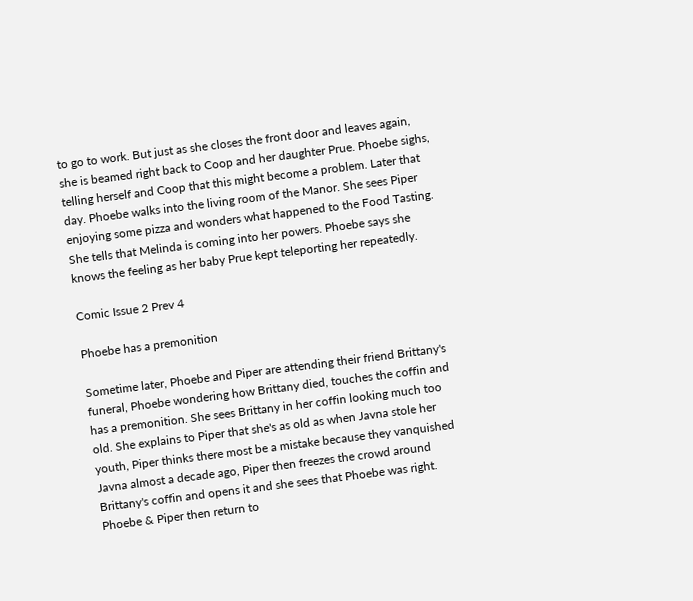to go to work. But just as she closes the front door and leaves again, she is beamed right back to Coop and her daughter Prue. Phoebe sighs, telling herself and Coop that this might become a problem. Later that day. Phoebe walks into the living room of the Manor. She sees Piper enjoying some pizza and wonders what happened to the Food Tasting. She tells that Melinda is coming into her powers. Phoebe says she knows the feeling as her baby Prue kept teleporting her repeatedly.

Comic Issue 2 Prev 4

Phoebe has a premonition

Sometime later, Phoebe and Piper are attending their friend Brittany's funeral, Phoebe wondering how Brittany died, touches the coffin and has a premonition. She sees Brittany in her coffin looking much too old. She explains to Piper that she's as old as when Javna stole her youth, Piper thinks there most be a mistake because they vanquished Javna almost a decade ago, Piper then freezes the crowd around Brittany's coffin and opens it and she sees that Phoebe was right. Phoebe & Piper then return to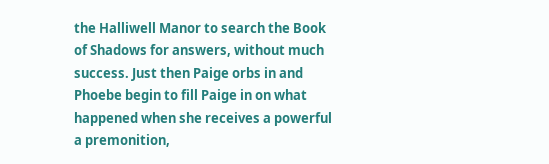the Halliwell Manor to search the Book of Shadows for answers, without much success. Just then Paige orbs in and Phoebe begin to fill Paige in on what happened when she receives a powerful a premonition,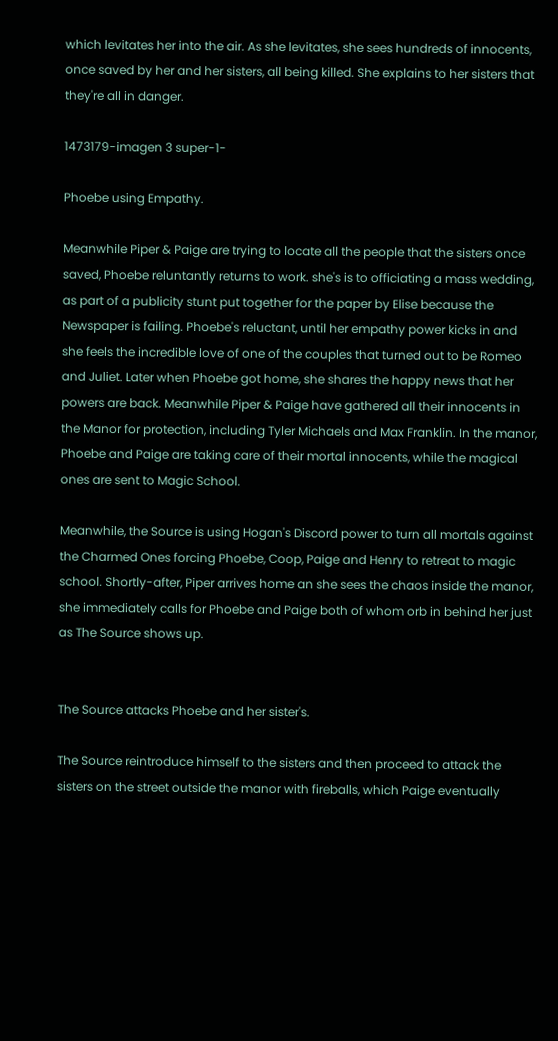which levitates her into the air. As she levitates, she sees hundreds of innocents, once saved by her and her sisters, all being killed. She explains to her sisters that they're all in danger.

1473179-imagen 3 super-1-

Phoebe using Empathy.

Meanwhile Piper & Paige are trying to locate all the people that the sisters once saved, Phoebe reluntantly returns to work. she's is to officiating a mass wedding, as part of a publicity stunt put together for the paper by Elise because the Newspaper is failing. Phoebe's reluctant, until her empathy power kicks in and she feels the incredible love of one of the couples that turned out to be Romeo and Juliet. Later when Phoebe got home, she shares the happy news that her powers are back. Meanwhile Piper & Paige have gathered all their innocents in the Manor for protection, including Tyler Michaels and Max Franklin. In the manor, Phoebe and Paige are taking care of their mortal innocents, while the magical ones are sent to Magic School.

Meanwhile, the Source is using Hogan's Discord power to turn all mortals against the Charmed Ones forcing Phoebe, Coop, Paige and Henry to retreat to magic school. Shortly-after, Piper arrives home an she sees the chaos inside the manor, she immediately calls for Phoebe and Paige both of whom orb in behind her just as The Source shows up.


The Source attacks Phoebe and her sister's.

The Source reintroduce himself to the sisters and then proceed to attack the sisters on the street outside the manor with fireballs, which Paige eventually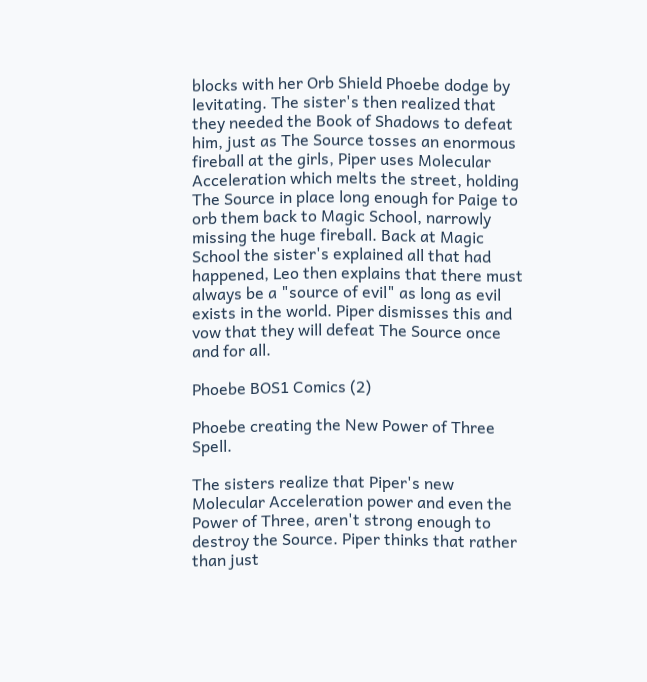blocks with her Orb Shield Phoebe dodge by levitating. The sister's then realized that they needed the Book of Shadows to defeat him, just as The Source tosses an enormous fireball at the girls, Piper uses Molecular Acceleration which melts the street, holding The Source in place long enough for Paige to orb them back to Magic School, narrowly missing the huge fireball. Back at Magic School the sister's explained all that had happened, Leo then explains that there must always be a "source of evil" as long as evil exists in the world. Piper dismisses this and vow that they will defeat The Source once and for all.

Phoebe BOS1 Comics (2)

Phoebe creating the New Power of Three Spell.

The sisters realize that Piper's new Molecular Acceleration power and even the Power of Three, aren't strong enough to destroy the Source. Piper thinks that rather than just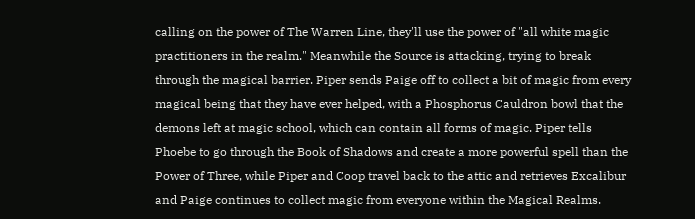calling on the power of The Warren Line, they'll use the power of "all white magic practitioners in the realm." Meanwhile the Source is attacking, trying to break through the magical barrier. Piper sends Paige off to collect a bit of magic from every magical being that they have ever helped, with a Phosphorus Cauldron bowl that the demons left at magic school, which can contain all forms of magic. Piper tells Phoebe to go through the Book of Shadows and create a more powerful spell than the Power of Three, while Piper and Coop travel back to the attic and retrieves Excalibur and Paige continues to collect magic from everyone within the Magical Realms.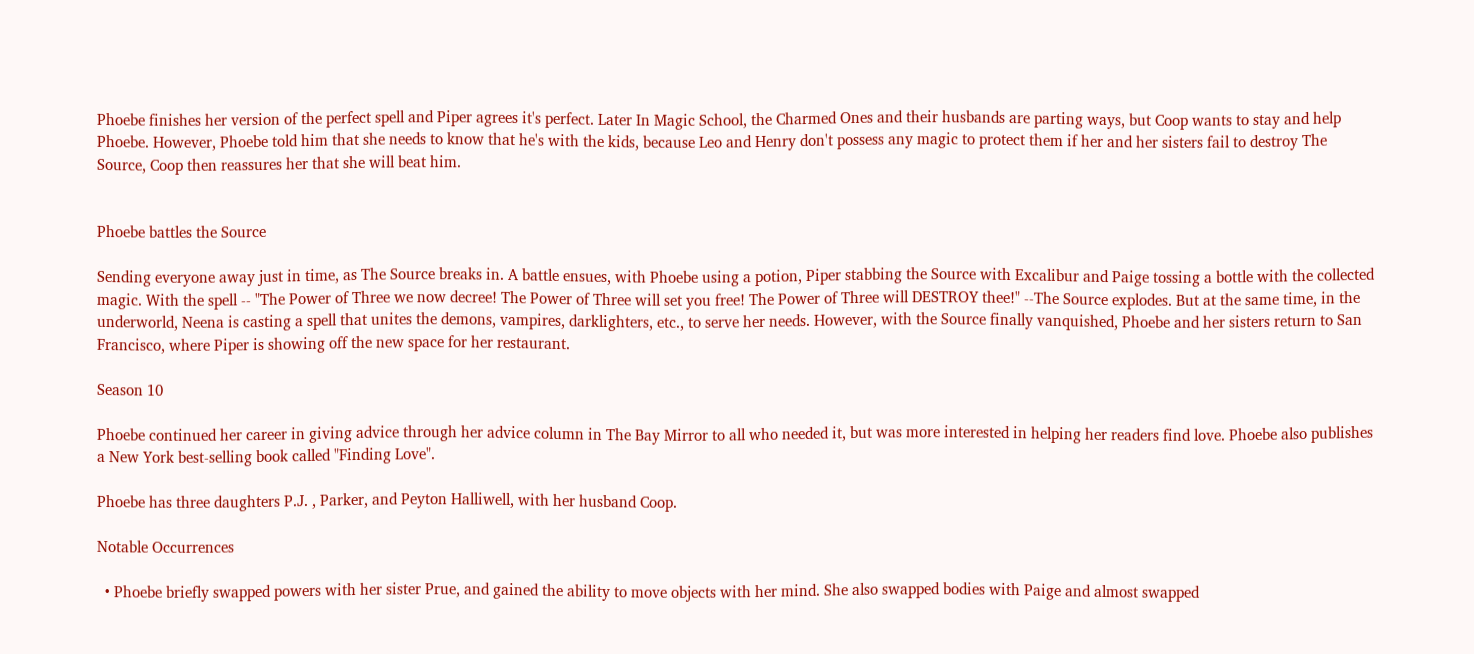Phoebe finishes her version of the perfect spell and Piper agrees it's perfect. Later In Magic School, the Charmed Ones and their husbands are parting ways, but Coop wants to stay and help Phoebe. However, Phoebe told him that she needs to know that he's with the kids, because Leo and Henry don't possess any magic to protect them if her and her sisters fail to destroy The Source, Coop then reassures her that she will beat him.


Phoebe battles the Source

Sending everyone away just in time, as The Source breaks in. A battle ensues, with Phoebe using a potion, Piper stabbing the Source with Excalibur and Paige tossing a bottle with the collected magic. With the spell -- "The Power of Three we now decree! The Power of Three will set you free! The Power of Three will DESTROY thee!" --The Source explodes. But at the same time, in the underworld, Neena is casting a spell that unites the demons, vampires, darklighters, etc., to serve her needs. However, with the Source finally vanquished, Phoebe and her sisters return to San Francisco, where Piper is showing off the new space for her restaurant.

Season 10

Phoebe continued her career in giving advice through her advice column in The Bay Mirror to all who needed it, but was more interested in helping her readers find love. Phoebe also publishes a New York best-selling book called "Finding Love".

Phoebe has three daughters P.J. , Parker, and Peyton Halliwell, with her husband Coop.

Notable Occurrences

  • Phoebe briefly swapped powers with her sister Prue, and gained the ability to move objects with her mind. She also swapped bodies with Paige and almost swapped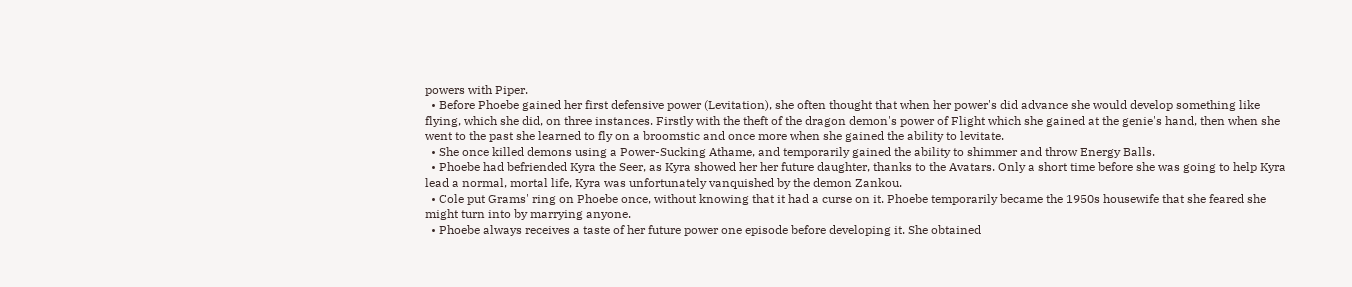powers with Piper.
  • Before Phoebe gained her first defensive power (Levitation), she often thought that when her power's did advance she would develop something like flying, which she did, on three instances. Firstly with the theft of the dragon demon's power of Flight which she gained at the genie's hand, then when she went to the past she learned to fly on a broomstic and once more when she gained the ability to levitate.
  • She once killed demons using a Power-Sucking Athame, and temporarily gained the ability to shimmer and throw Energy Balls.
  • Phoebe had befriended Kyra the Seer, as Kyra showed her her future daughter, thanks to the Avatars. Only a short time before she was going to help Kyra lead a normal, mortal life, Kyra was unfortunately vanquished by the demon Zankou.
  • Cole put Grams' ring on Phoebe once, without knowing that it had a curse on it. Phoebe temporarily became the 1950s housewife that she feared she might turn into by marrying anyone.
  • Phoebe always receives a taste of her future power one episode before developing it. She obtained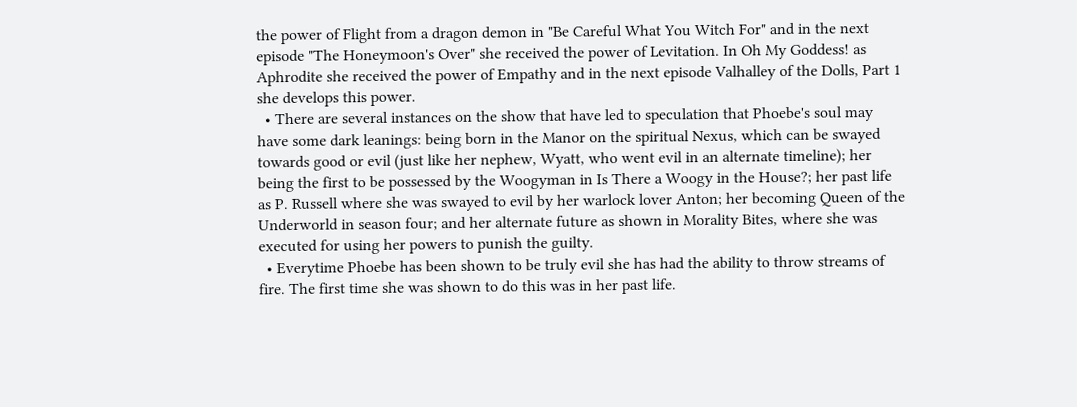the power of Flight from a dragon demon in "Be Careful What You Witch For" and in the next episode "The Honeymoon's Over" she received the power of Levitation. In Oh My Goddess! as Aphrodite she received the power of Empathy and in the next episode Valhalley of the Dolls, Part 1 she develops this power.
  • There are several instances on the show that have led to speculation that Phoebe's soul may have some dark leanings: being born in the Manor on the spiritual Nexus, which can be swayed towards good or evil (just like her nephew, Wyatt, who went evil in an alternate timeline); her being the first to be possessed by the Woogyman in Is There a Woogy in the House?; her past life as P. Russell where she was swayed to evil by her warlock lover Anton; her becoming Queen of the Underworld in season four; and her alternate future as shown in Morality Bites, where she was executed for using her powers to punish the guilty.
  • Everytime Phoebe has been shown to be truly evil she has had the ability to throw streams of fire. The first time she was shown to do this was in her past life.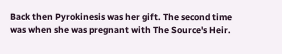Back then Pyrokinesis was her gift. The second time was when she was pregnant with The Source's Heir.